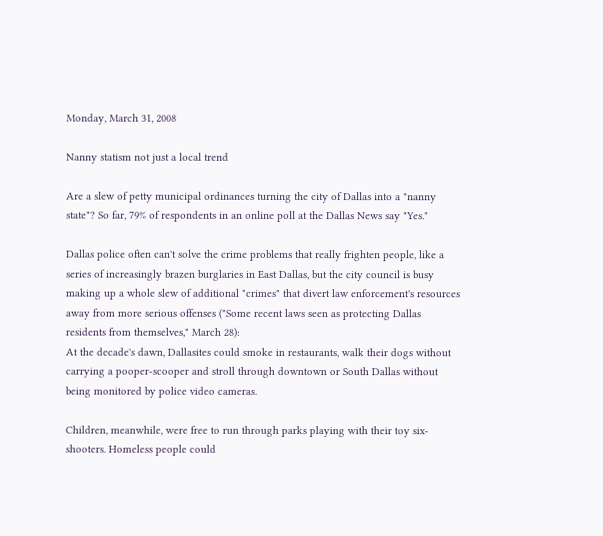Monday, March 31, 2008

Nanny statism not just a local trend

Are a slew of petty municipal ordinances turning the city of Dallas into a "nanny state"? So far, 79% of respondents in an online poll at the Dallas News say "Yes."

Dallas police often can't solve the crime problems that really frighten people, like a series of increasingly brazen burglaries in East Dallas, but the city council is busy making up a whole slew of additional "crimes" that divert law enforcement's resources away from more serious offenses ("Some recent laws seen as protecting Dallas residents from themselves," March 28):
At the decade's dawn, Dallasites could smoke in restaurants, walk their dogs without carrying a pooper-scooper and stroll through downtown or South Dallas without being monitored by police video cameras.

Children, meanwhile, were free to run through parks playing with their toy six-shooters. Homeless people could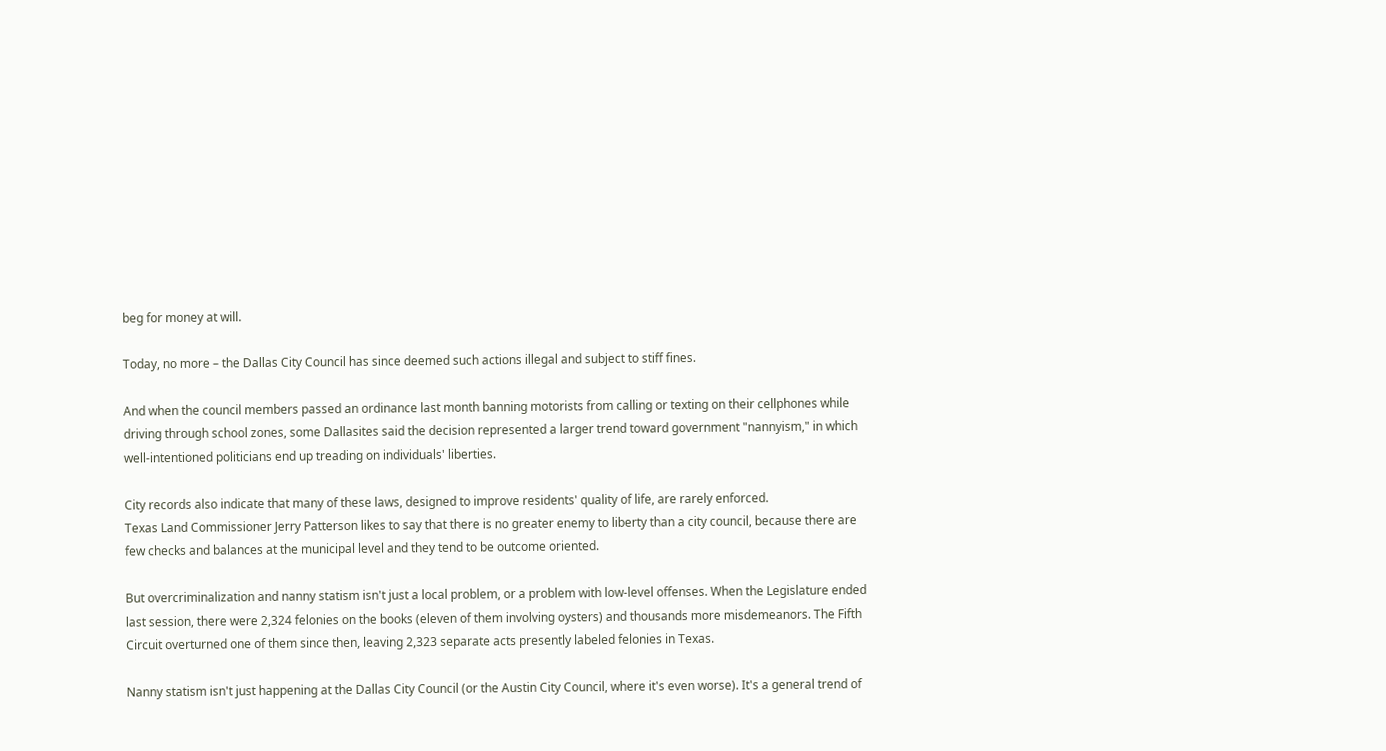beg for money at will.

Today, no more – the Dallas City Council has since deemed such actions illegal and subject to stiff fines.

And when the council members passed an ordinance last month banning motorists from calling or texting on their cellphones while driving through school zones, some Dallasites said the decision represented a larger trend toward government "nannyism," in which well-intentioned politicians end up treading on individuals' liberties.

City records also indicate that many of these laws, designed to improve residents' quality of life, are rarely enforced.
Texas Land Commissioner Jerry Patterson likes to say that there is no greater enemy to liberty than a city council, because there are few checks and balances at the municipal level and they tend to be outcome oriented.

But overcriminalization and nanny statism isn't just a local problem, or a problem with low-level offenses. When the Legislature ended last session, there were 2,324 felonies on the books (eleven of them involving oysters) and thousands more misdemeanors. The Fifth Circuit overturned one of them since then, leaving 2,323 separate acts presently labeled felonies in Texas.

Nanny statism isn't just happening at the Dallas City Council (or the Austin City Council, where it's even worse). It's a general trend of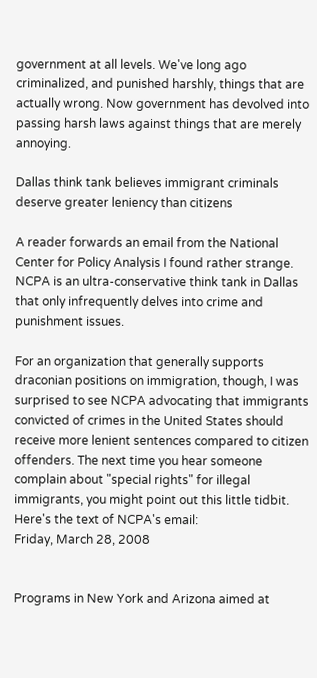government at all levels. We've long ago criminalized, and punished harshly, things that are actually wrong. Now government has devolved into passing harsh laws against things that are merely annoying.

Dallas think tank believes immigrant criminals deserve greater leniency than citizens

A reader forwards an email from the National Center for Policy Analysis I found rather strange. NCPA is an ultra-conservative think tank in Dallas that only infrequently delves into crime and punishment issues.

For an organization that generally supports draconian positions on immigration, though, I was surprised to see NCPA advocating that immigrants convicted of crimes in the United States should receive more lenient sentences compared to citizen offenders. The next time you hear someone complain about "special rights" for illegal immigrants, you might point out this little tidbit. Here's the text of NCPA's email:
Friday, March 28, 2008


Programs in New York and Arizona aimed at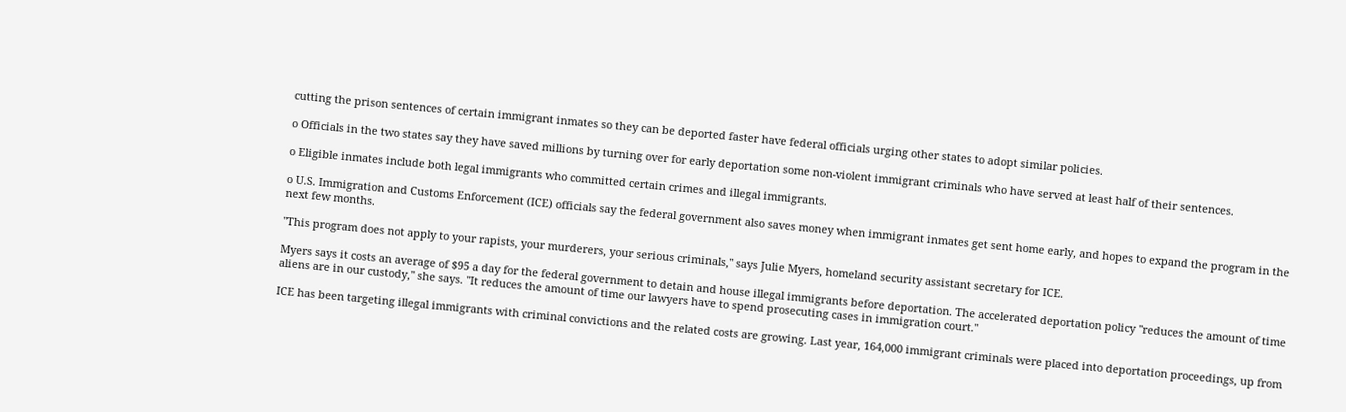cutting the prison sentences of certain immigrant inmates so they can be deported faster have federal officials urging other states to adopt similar policies.

o Officials in the two states say they have saved millions by turning over for early deportation some non-violent immigrant criminals who have served at least half of their sentences.

o Eligible inmates include both legal immigrants who committed certain crimes and illegal immigrants.

o U.S. Immigration and Customs Enforcement (ICE) officials say the federal government also saves money when immigrant inmates get sent home early, and hopes to expand the program in the next few months.

"This program does not apply to your rapists, your murderers, your serious criminals," says Julie Myers, homeland security assistant secretary for ICE.

Myers says it costs an average of $95 a day for the federal government to detain and house illegal immigrants before deportation. The accelerated deportation policy "reduces the amount of time aliens are in our custody," she says. "It reduces the amount of time our lawyers have to spend prosecuting cases in immigration court."

ICE has been targeting illegal immigrants with criminal convictions and the related costs are growing. Last year, 164,000 immigrant criminals were placed into deportation proceedings, up from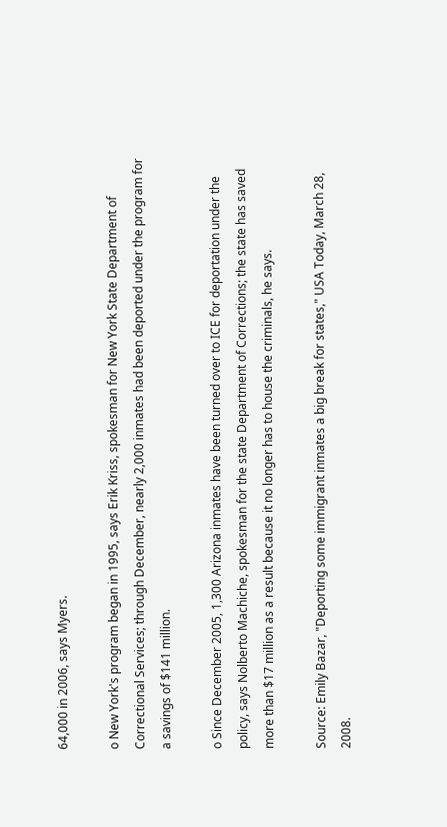64,000 in 2006, says Myers.

o New York's program began in 1995, says Erik Kriss, spokesman for New York State Department of Correctional Services; through December, nearly 2,000 inmates had been deported under the program for a savings of $141 million.

o Since December 2005, 1,300 Arizona inmates have been turned over to ICE for deportation under the policy, says Nolberto Machiche, spokesman for the state Department of Corrections; the state has saved more than $17 million as a result because it no longer has to house the criminals, he says.

Source: Emily Bazar, "Deporting some immigrant inmates a big break for states," USA Today, March 28, 2008.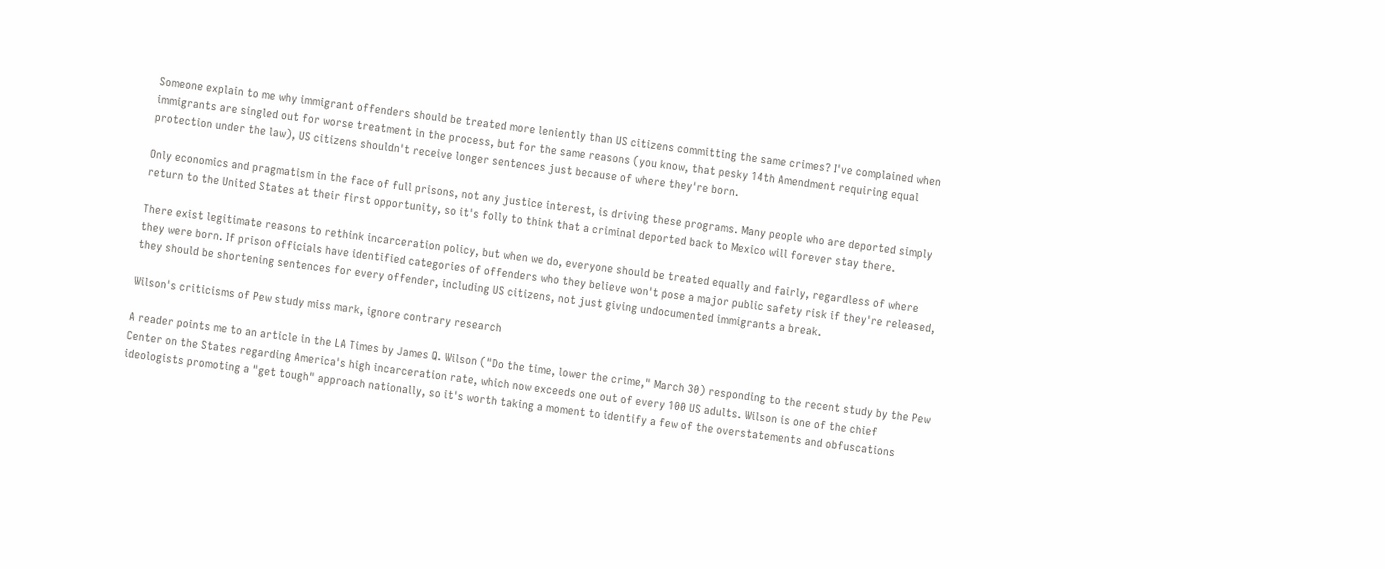Someone explain to me why immigrant offenders should be treated more leniently than US citizens committing the same crimes? I've complained when immigrants are singled out for worse treatment in the process, but for the same reasons (you know, that pesky 14th Amendment requiring equal protection under the law), US citizens shouldn't receive longer sentences just because of where they're born.

Only economics and pragmatism in the face of full prisons, not any justice interest, is driving these programs. Many people who are deported simply return to the United States at their first opportunity, so it's folly to think that a criminal deported back to Mexico will forever stay there.

There exist legitimate reasons to rethink incarceration policy, but when we do, everyone should be treated equally and fairly, regardless of where they were born. If prison officials have identified categories of offenders who they believe won't pose a major public safety risk if they're released, they should be shortening sentences for every offender, including US citizens, not just giving undocumented immigrants a break.

Wilson's criticisms of Pew study miss mark, ignore contrary research

A reader points me to an article in the LA Times by James Q. Wilson ("Do the time, lower the crime," March 30) responding to the recent study by the Pew Center on the States regarding America's high incarceration rate, which now exceeds one out of every 100 US adults. Wilson is one of the chief ideologists promoting a "get tough" approach nationally, so it's worth taking a moment to identify a few of the overstatements and obfuscations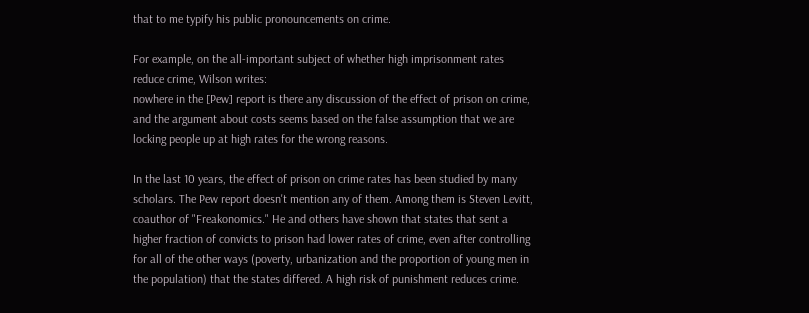that to me typify his public pronouncements on crime.

For example, on the all-important subject of whether high imprisonment rates reduce crime, Wilson writes:
nowhere in the [Pew] report is there any discussion of the effect of prison on crime, and the argument about costs seems based on the false assumption that we are locking people up at high rates for the wrong reasons.

In the last 10 years, the effect of prison on crime rates has been studied by many scholars. The Pew report doesn't mention any of them. Among them is Steven Levitt, coauthor of "Freakonomics." He and others have shown that states that sent a higher fraction of convicts to prison had lower rates of crime, even after controlling for all of the other ways (poverty, urbanization and the proportion of young men in the population) that the states differed. A high risk of punishment reduces crime.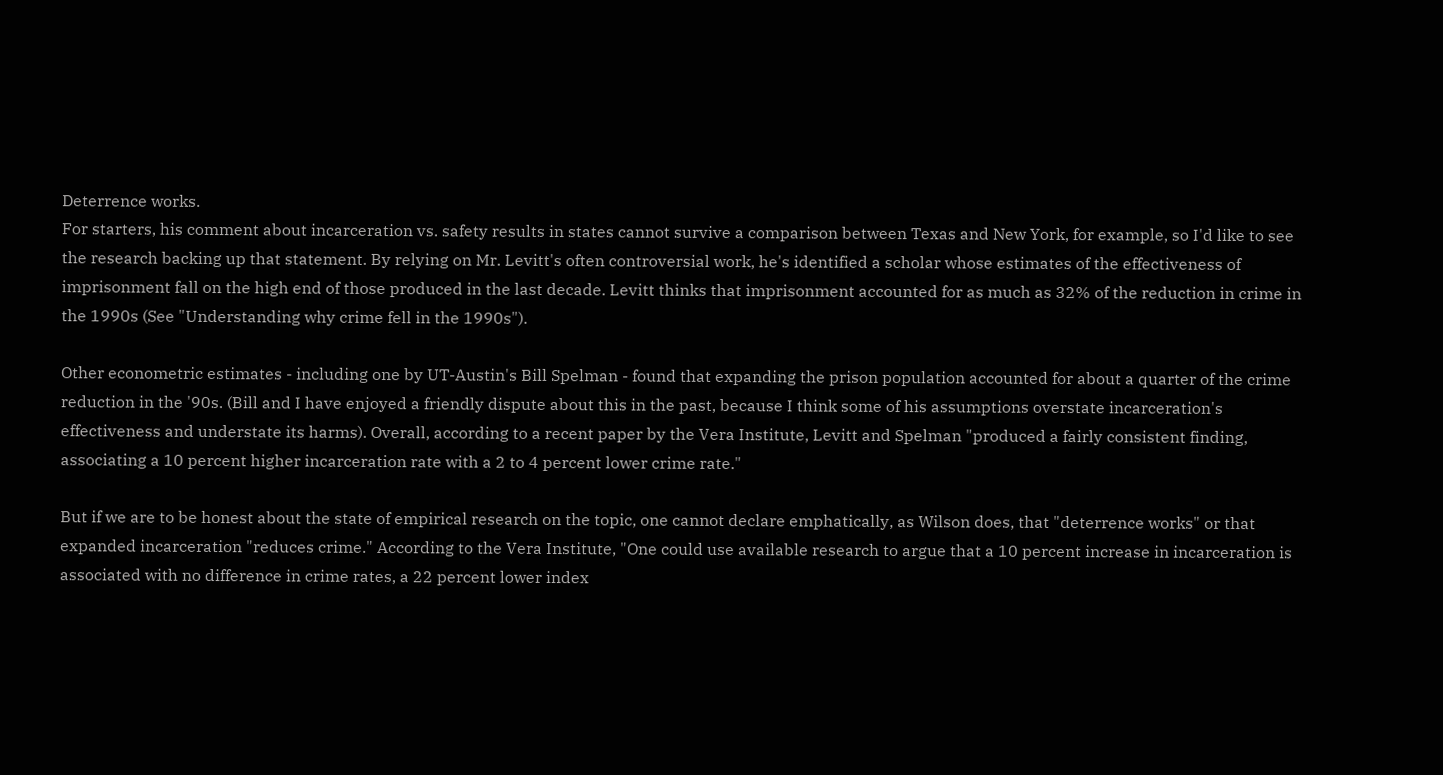Deterrence works.
For starters, his comment about incarceration vs. safety results in states cannot survive a comparison between Texas and New York, for example, so I'd like to see the research backing up that statement. By relying on Mr. Levitt's often controversial work, he's identified a scholar whose estimates of the effectiveness of imprisonment fall on the high end of those produced in the last decade. Levitt thinks that imprisonment accounted for as much as 32% of the reduction in crime in the 1990s (See "Understanding why crime fell in the 1990s").

Other econometric estimates - including one by UT-Austin's Bill Spelman - found that expanding the prison population accounted for about a quarter of the crime reduction in the '90s. (Bill and I have enjoyed a friendly dispute about this in the past, because I think some of his assumptions overstate incarceration's effectiveness and understate its harms). Overall, according to a recent paper by the Vera Institute, Levitt and Spelman "produced a fairly consistent finding, associating a 10 percent higher incarceration rate with a 2 to 4 percent lower crime rate."

But if we are to be honest about the state of empirical research on the topic, one cannot declare emphatically, as Wilson does, that "deterrence works" or that expanded incarceration "reduces crime." According to the Vera Institute, "One could use available research to argue that a 10 percent increase in incarceration is associated with no difference in crime rates, a 22 percent lower index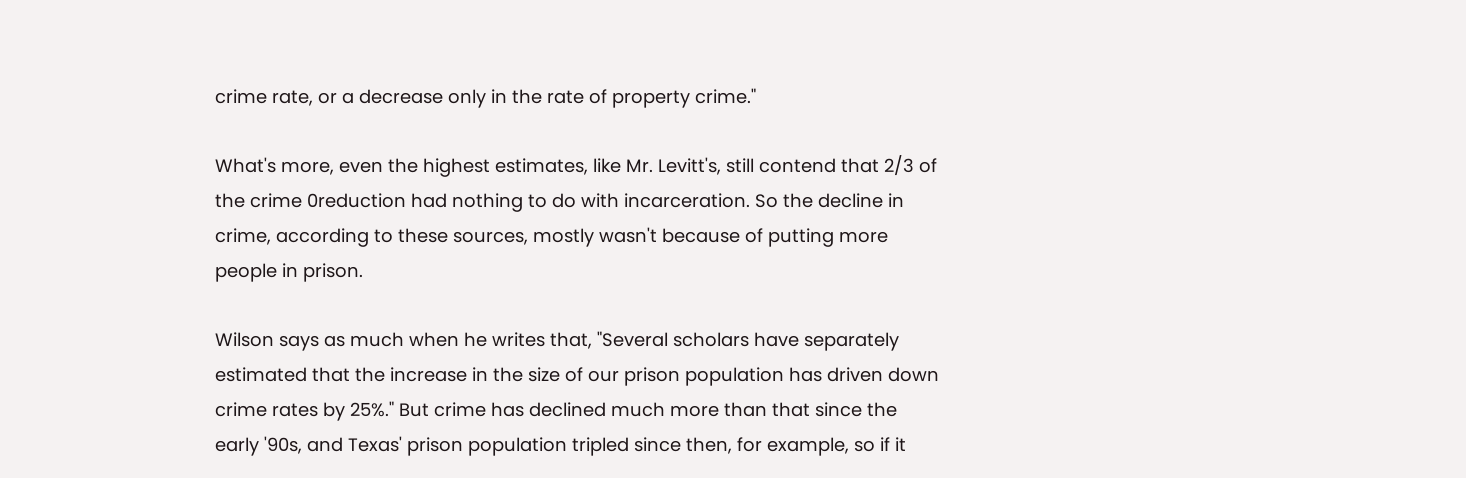crime rate, or a decrease only in the rate of property crime."

What's more, even the highest estimates, like Mr. Levitt's, still contend that 2/3 of the crime 0reduction had nothing to do with incarceration. So the decline in crime, according to these sources, mostly wasn't because of putting more people in prison.

Wilson says as much when he writes that, "Several scholars have separately estimated that the increase in the size of our prison population has driven down crime rates by 25%." But crime has declined much more than that since the early '90s, and Texas' prison population tripled since then, for example, so if it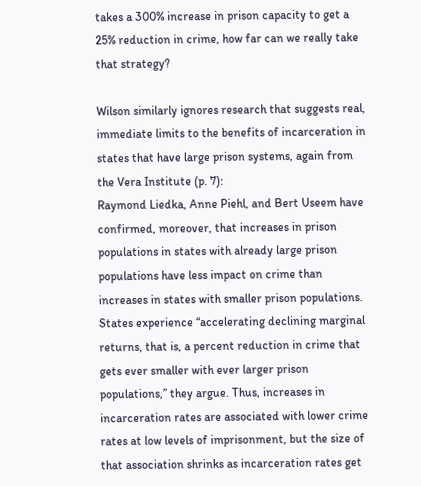takes a 300% increase in prison capacity to get a 25% reduction in crime, how far can we really take that strategy?

Wilson similarly ignores research that suggests real, immediate limits to the benefits of incarceration in states that have large prison systems, again from the Vera Institute (p. 7):
Raymond Liedka, Anne Piehl, and Bert Useem have confirmed, moreover, that increases in prison populations in states with already large prison populations have less impact on crime than increases in states with smaller prison populations. States experience “accelerating declining marginal returns, that is, a percent reduction in crime that gets ever smaller with ever larger prison populations,” they argue. Thus, increases in incarceration rates are associated with lower crime rates at low levels of imprisonment, but the size of that association shrinks as incarceration rates get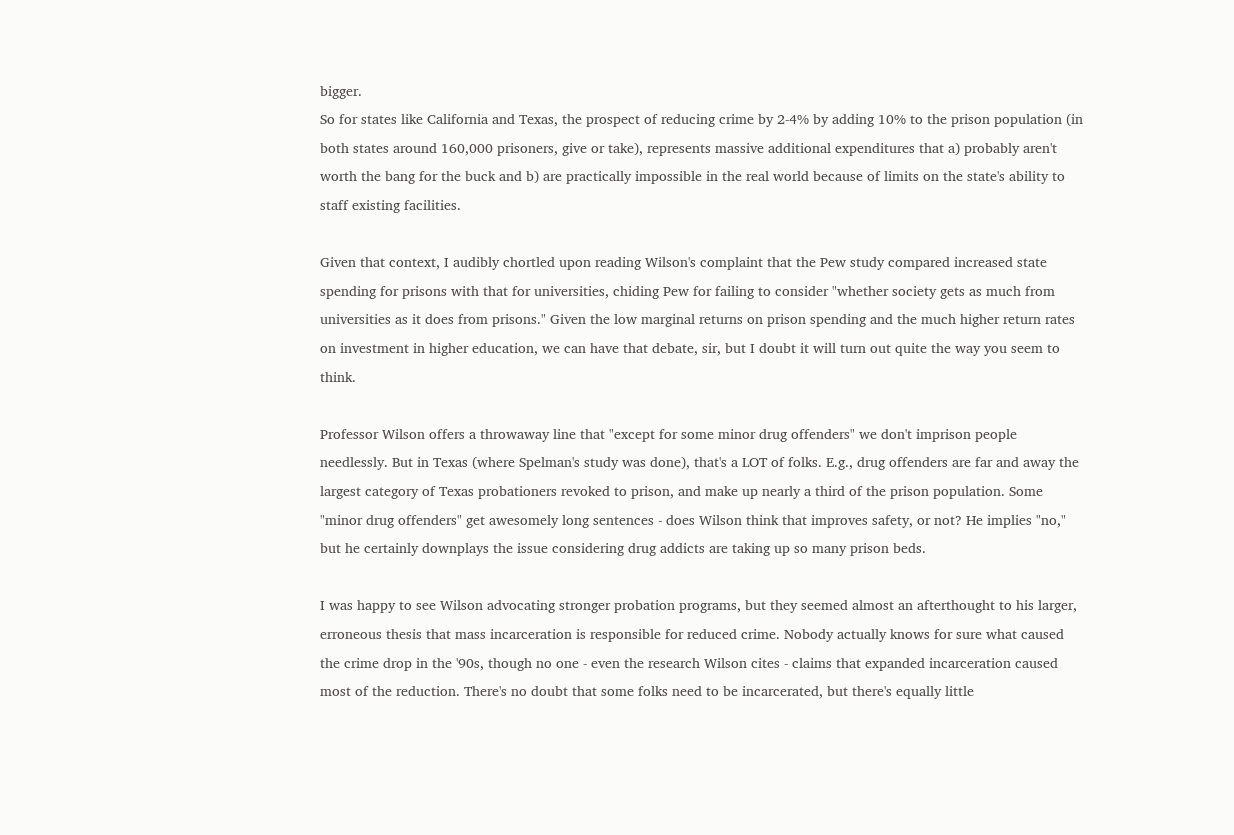bigger.
So for states like California and Texas, the prospect of reducing crime by 2-4% by adding 10% to the prison population (in both states around 160,000 prisoners, give or take), represents massive additional expenditures that a) probably aren't worth the bang for the buck and b) are practically impossible in the real world because of limits on the state's ability to staff existing facilities.

Given that context, I audibly chortled upon reading Wilson's complaint that the Pew study compared increased state spending for prisons with that for universities, chiding Pew for failing to consider "whether society gets as much from universities as it does from prisons." Given the low marginal returns on prison spending and the much higher return rates on investment in higher education, we can have that debate, sir, but I doubt it will turn out quite the way you seem to think.

Professor Wilson offers a throwaway line that "except for some minor drug offenders" we don't imprison people needlessly. But in Texas (where Spelman's study was done), that's a LOT of folks. E.g., drug offenders are far and away the largest category of Texas probationers revoked to prison, and make up nearly a third of the prison population. Some "minor drug offenders" get awesomely long sentences - does Wilson think that improves safety, or not? He implies "no," but he certainly downplays the issue considering drug addicts are taking up so many prison beds.

I was happy to see Wilson advocating stronger probation programs, but they seemed almost an afterthought to his larger, erroneous thesis that mass incarceration is responsible for reduced crime. Nobody actually knows for sure what caused the crime drop in the '90s, though no one - even the research Wilson cites - claims that expanded incarceration caused most of the reduction. There's no doubt that some folks need to be incarcerated, but there's equally little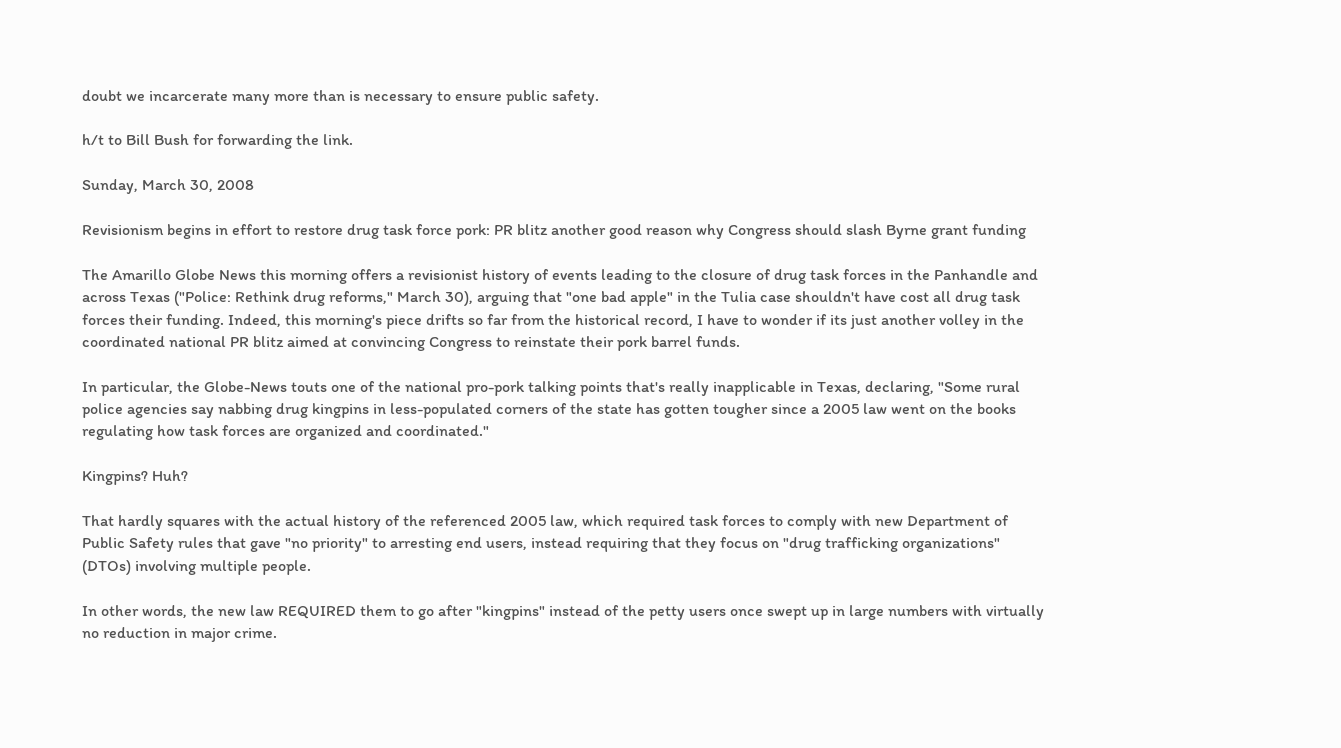doubt we incarcerate many more than is necessary to ensure public safety.

h/t to Bill Bush for forwarding the link.

Sunday, March 30, 2008

Revisionism begins in effort to restore drug task force pork: PR blitz another good reason why Congress should slash Byrne grant funding

The Amarillo Globe News this morning offers a revisionist history of events leading to the closure of drug task forces in the Panhandle and across Texas ("Police: Rethink drug reforms," March 30), arguing that "one bad apple" in the Tulia case shouldn't have cost all drug task forces their funding. Indeed, this morning's piece drifts so far from the historical record, I have to wonder if its just another volley in the coordinated national PR blitz aimed at convincing Congress to reinstate their pork barrel funds.

In particular, the Globe-News touts one of the national pro-pork talking points that's really inapplicable in Texas, declaring, "Some rural police agencies say nabbing drug kingpins in less-populated corners of the state has gotten tougher since a 2005 law went on the books regulating how task forces are organized and coordinated."

Kingpins? Huh?

That hardly squares with the actual history of the referenced 2005 law, which required task forces to comply with new Department of Public Safety rules that gave "no priority" to arresting end users, instead requiring that they focus on "drug trafficking organizations" (DTOs) involving multiple people.

In other words, the new law REQUIRED them to go after "kingpins" instead of the petty users once swept up in large numbers with virtually no reduction in major crime.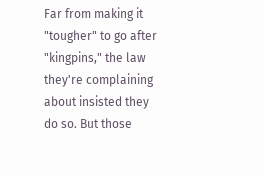Far from making it "tougher" to go after "kingpins," the law they're complaining about insisted they do so. But those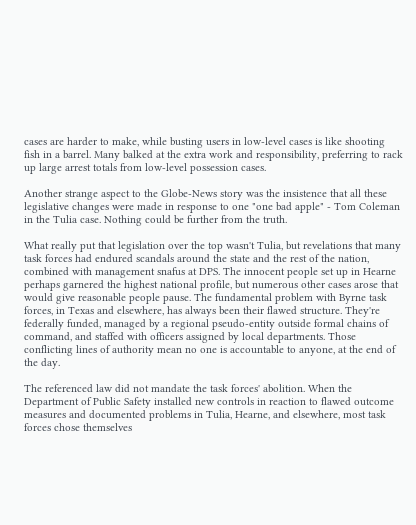cases are harder to make, while busting users in low-level cases is like shooting fish in a barrel. Many balked at the extra work and responsibility, preferring to rack up large arrest totals from low-level possession cases.

Another strange aspect to the Globe-News story was the insistence that all these legislative changes were made in response to one "one bad apple" - Tom Coleman in the Tulia case. Nothing could be further from the truth.

What really put that legislation over the top wasn't Tulia, but revelations that many task forces had endured scandals around the state and the rest of the nation, combined with management snafus at DPS. The innocent people set up in Hearne perhaps garnered the highest national profile, but numerous other cases arose that would give reasonable people pause. The fundamental problem with Byrne task forces, in Texas and elsewhere, has always been their flawed structure. They're federally funded, managed by a regional pseudo-entity outside formal chains of command, and staffed with officers assigned by local departments. Those conflicting lines of authority mean no one is accountable to anyone, at the end of the day.

The referenced law did not mandate the task forces' abolition. When the Department of Public Safety installed new controls in reaction to flawed outcome measures and documented problems in Tulia, Hearne, and elsewhere, most task forces chose themselves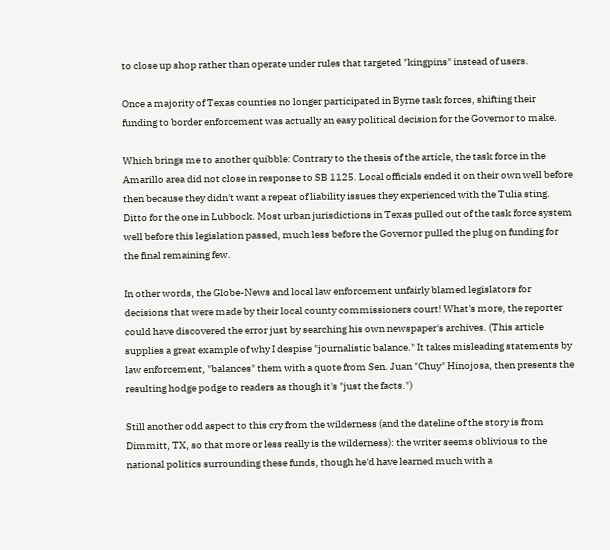to close up shop rather than operate under rules that targeted "kingpins" instead of users.

Once a majority of Texas counties no longer participated in Byrne task forces, shifting their funding to border enforcement was actually an easy political decision for the Governor to make.

Which brings me to another quibble: Contrary to the thesis of the article, the task force in the Amarillo area did not close in response to SB 1125. Local officials ended it on their own well before then because they didn't want a repeat of liability issues they experienced with the Tulia sting. Ditto for the one in Lubbock. Most urban jurisdictions in Texas pulled out of the task force system well before this legislation passed, much less before the Governor pulled the plug on funding for the final remaining few.

In other words, the Globe-News and local law enforcement unfairly blamed legislators for decisions that were made by their local county commissioners court! What's more, the reporter could have discovered the error just by searching his own newspaper's archives. (This article supplies a great example of why I despise "journalistic balance." It takes misleading statements by law enforcement, "balances" them with a quote from Sen. Juan "Chuy" Hinojosa, then presents the resulting hodge podge to readers as though it's "just the facts.")

Still another odd aspect to this cry from the wilderness (and the dateline of the story is from Dimmitt, TX, so that more or less really is the wilderness): the writer seems oblivious to the national politics surrounding these funds, though he'd have learned much with a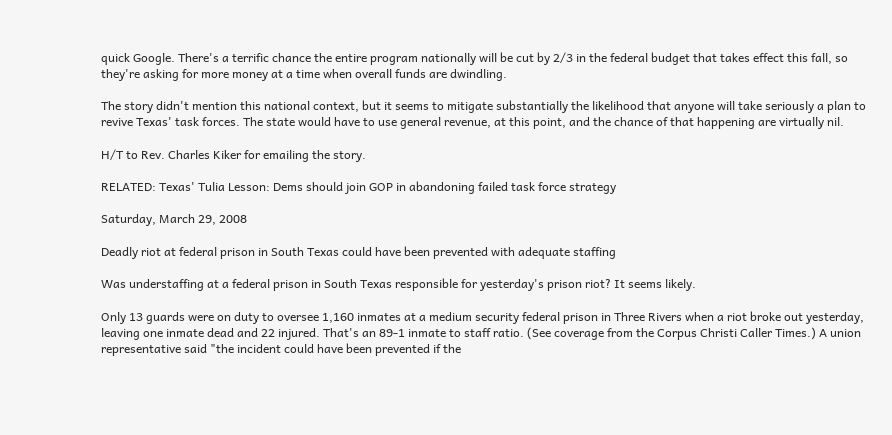quick Google. There's a terrific chance the entire program nationally will be cut by 2/3 in the federal budget that takes effect this fall, so they're asking for more money at a time when overall funds are dwindling.

The story didn't mention this national context, but it seems to mitigate substantially the likelihood that anyone will take seriously a plan to revive Texas' task forces. The state would have to use general revenue, at this point, and the chance of that happening are virtually nil.

H/T to Rev. Charles Kiker for emailing the story.

RELATED: Texas' Tulia Lesson: Dems should join GOP in abandoning failed task force strategy

Saturday, March 29, 2008

Deadly riot at federal prison in South Texas could have been prevented with adequate staffing

Was understaffing at a federal prison in South Texas responsible for yesterday's prison riot? It seems likely.

Only 13 guards were on duty to oversee 1,160 inmates at a medium security federal prison in Three Rivers when a riot broke out yesterday, leaving one inmate dead and 22 injured. That's an 89-1 inmate to staff ratio. (See coverage from the Corpus Christi Caller Times.) A union representative said "the incident could have been prevented if the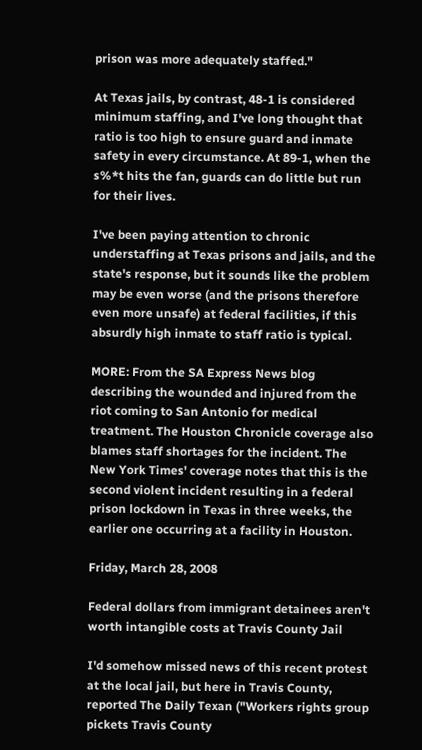prison was more adequately staffed."

At Texas jails, by contrast, 48-1 is considered minimum staffing, and I've long thought that ratio is too high to ensure guard and inmate safety in every circumstance. At 89-1, when the s%*t hits the fan, guards can do little but run for their lives.

I've been paying attention to chronic understaffing at Texas prisons and jails, and the state's response, but it sounds like the problem may be even worse (and the prisons therefore even more unsafe) at federal facilities, if this absurdly high inmate to staff ratio is typical.

MORE: From the SA Express News blog describing the wounded and injured from the riot coming to San Antonio for medical treatment. The Houston Chronicle coverage also blames staff shortages for the incident. The New York Times' coverage notes that this is the second violent incident resulting in a federal prison lockdown in Texas in three weeks, the earlier one occurring at a facility in Houston.

Friday, March 28, 2008

Federal dollars from immigrant detainees aren't worth intangible costs at Travis County Jail

I'd somehow missed news of this recent protest at the local jail, but here in Travis County, reported The Daily Texan ("Workers rights group pickets Travis County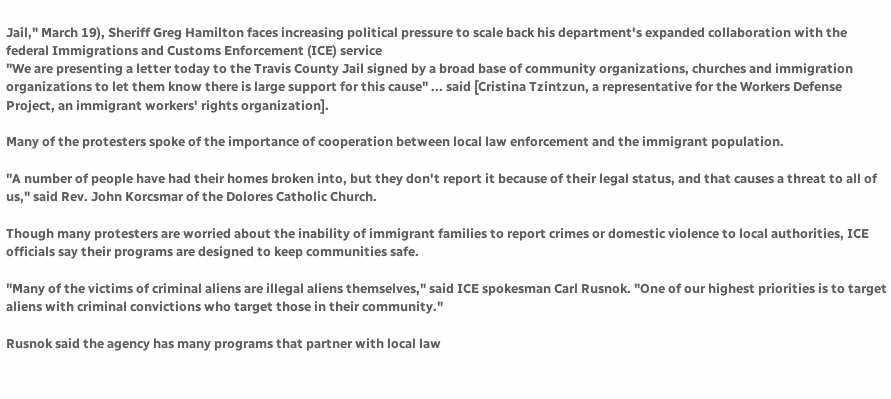Jail," March 19), Sheriff Greg Hamilton faces increasing political pressure to scale back his department's expanded collaboration with the federal Immigrations and Customs Enforcement (ICE) service
"We are presenting a letter today to the Travis County Jail signed by a broad base of community organizations, churches and immigration organizations to let them know there is large support for this cause" ... said [Cristina Tzintzun, a representative for the Workers Defense Project, an immigrant workers' rights organization].

Many of the protesters spoke of the importance of cooperation between local law enforcement and the immigrant population.

"A number of people have had their homes broken into, but they don't report it because of their legal status, and that causes a threat to all of us," said Rev. John Korcsmar of the Dolores Catholic Church.

Though many protesters are worried about the inability of immigrant families to report crimes or domestic violence to local authorities, ICE officials say their programs are designed to keep communities safe.

"Many of the victims of criminal aliens are illegal aliens themselves," said ICE spokesman Carl Rusnok. "One of our highest priorities is to target aliens with criminal convictions who target those in their community."

Rusnok said the agency has many programs that partner with local law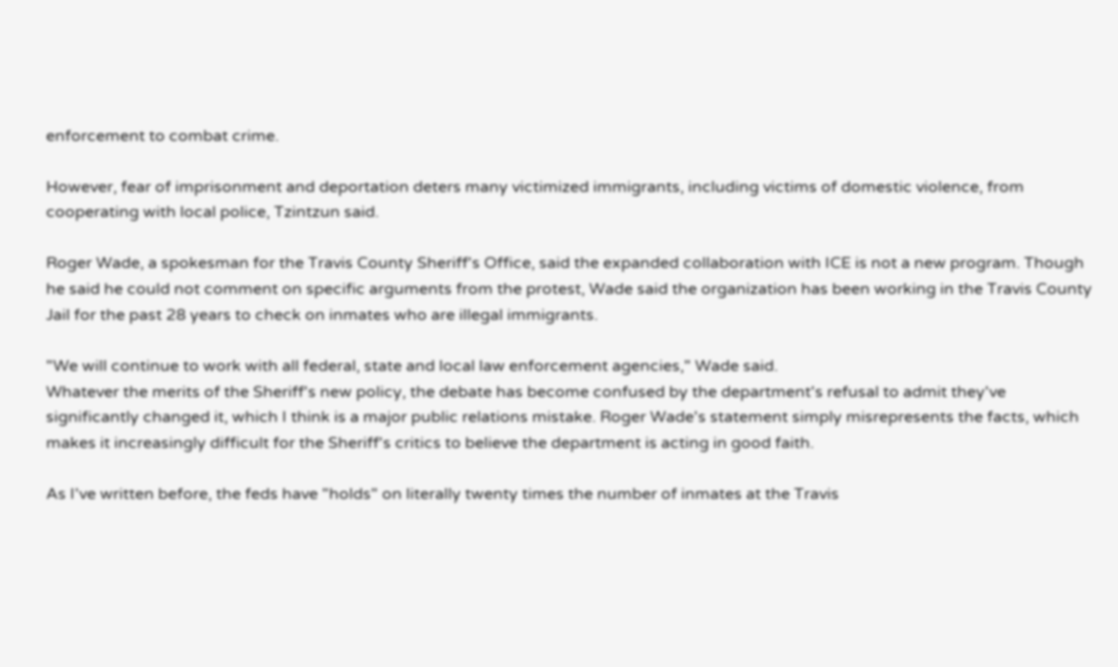enforcement to combat crime.

However, fear of imprisonment and deportation deters many victimized immigrants, including victims of domestic violence, from cooperating with local police, Tzintzun said.

Roger Wade, a spokesman for the Travis County Sheriff's Office, said the expanded collaboration with ICE is not a new program. Though he said he could not comment on specific arguments from the protest, Wade said the organization has been working in the Travis County Jail for the past 28 years to check on inmates who are illegal immigrants.

"We will continue to work with all federal, state and local law enforcement agencies," Wade said.
Whatever the merits of the Sheriff's new policy, the debate has become confused by the department's refusal to admit they've significantly changed it, which I think is a major public relations mistake. Roger Wade's statement simply misrepresents the facts, which makes it increasingly difficult for the Sheriff's critics to believe the department is acting in good faith.

As I've written before, the feds have "holds" on literally twenty times the number of inmates at the Travis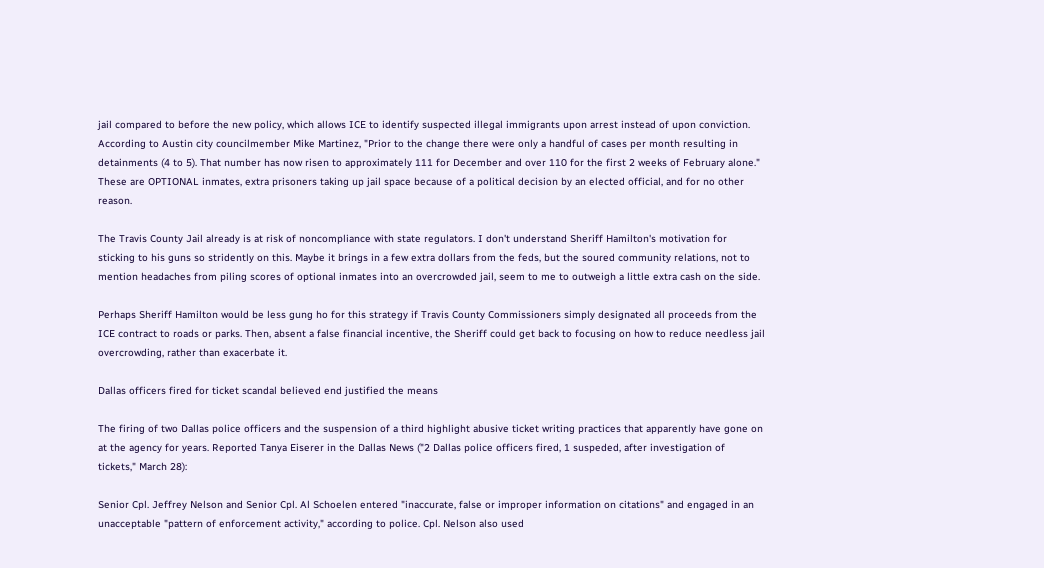jail compared to before the new policy, which allows ICE to identify suspected illegal immigrants upon arrest instead of upon conviction. According to Austin city councilmember Mike Martinez, "Prior to the change there were only a handful of cases per month resulting in detainments (4 to 5). That number has now risen to approximately 111 for December and over 110 for the first 2 weeks of February alone." These are OPTIONAL inmates, extra prisoners taking up jail space because of a political decision by an elected official, and for no other reason.

The Travis County Jail already is at risk of noncompliance with state regulators. I don't understand Sheriff Hamilton's motivation for sticking to his guns so stridently on this. Maybe it brings in a few extra dollars from the feds, but the soured community relations, not to mention headaches from piling scores of optional inmates into an overcrowded jail, seem to me to outweigh a little extra cash on the side.

Perhaps Sheriff Hamilton would be less gung ho for this strategy if Travis County Commissioners simply designated all proceeds from the ICE contract to roads or parks. Then, absent a false financial incentive, the Sheriff could get back to focusing on how to reduce needless jail overcrowding, rather than exacerbate it.

Dallas officers fired for ticket scandal believed end justified the means

The firing of two Dallas police officers and the suspension of a third highlight abusive ticket writing practices that apparently have gone on at the agency for years. Reported Tanya Eiserer in the Dallas News ("2 Dallas police officers fired, 1 suspeded, after investigation of tickets," March 28):

Senior Cpl. Jeffrey Nelson and Senior Cpl. Al Schoelen entered "inaccurate, false or improper information on citations" and engaged in an unacceptable "pattern of enforcement activity," according to police. Cpl. Nelson also used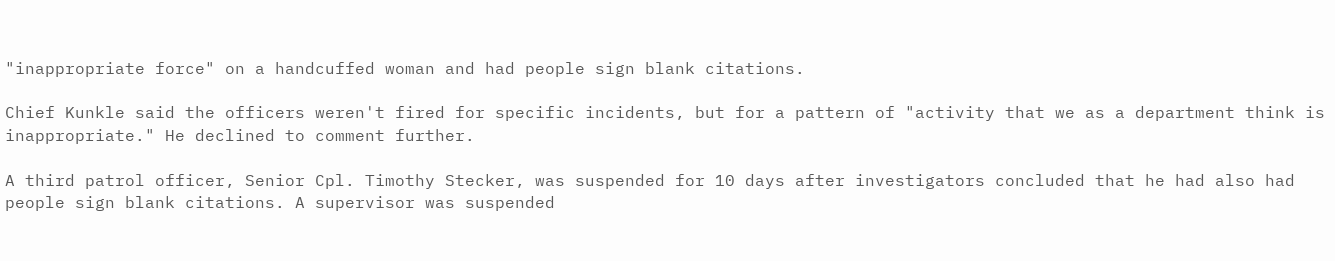"inappropriate force" on a handcuffed woman and had people sign blank citations.

Chief Kunkle said the officers weren't fired for specific incidents, but for a pattern of "activity that we as a department think is inappropriate." He declined to comment further.

A third patrol officer, Senior Cpl. Timothy Stecker, was suspended for 10 days after investigators concluded that he had also had people sign blank citations. A supervisor was suspended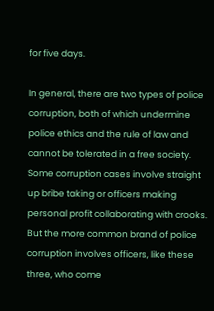for five days.

In general, there are two types of police corruption, both of which undermine police ethics and the rule of law and cannot be tolerated in a free society. Some corruption cases involve straight up bribe taking or officers making personal profit collaborating with crooks. But the more common brand of police corruption involves officers, like these three, who come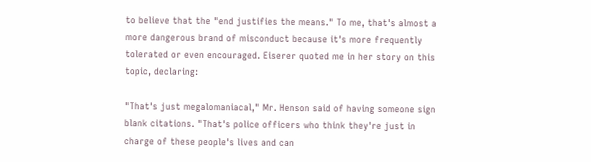to believe that the "end justifies the means." To me, that's almost a more dangerous brand of misconduct because it's more frequently tolerated or even encouraged. Eiserer quoted me in her story on this topic, declaring:

"That's just megalomaniacal," Mr. Henson said of having someone sign blank citations. "That's police officers who think they're just in charge of these people's lives and can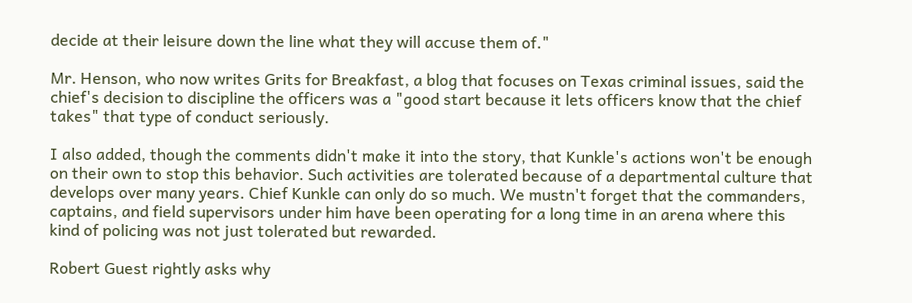decide at their leisure down the line what they will accuse them of."

Mr. Henson, who now writes Grits for Breakfast, a blog that focuses on Texas criminal issues, said the chief's decision to discipline the officers was a "good start because it lets officers know that the chief takes" that type of conduct seriously.

I also added, though the comments didn't make it into the story, that Kunkle's actions won't be enough on their own to stop this behavior. Such activities are tolerated because of a departmental culture that develops over many years. Chief Kunkle can only do so much. We mustn't forget that the commanders, captains, and field supervisors under him have been operating for a long time in an arena where this kind of policing was not just tolerated but rewarded.

Robert Guest rightly asks why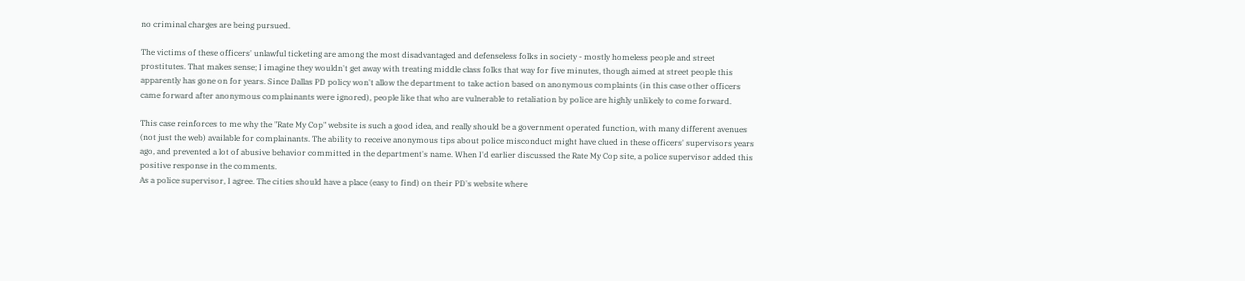no criminal charges are being pursued.

The victims of these officers' unlawful ticketing are among the most disadvantaged and defenseless folks in society - mostly homeless people and street prostitutes. That makes sense; I imagine they wouldn't get away with treating middle class folks that way for five minutes, though aimed at street people this apparently has gone on for years. Since Dallas PD policy won't allow the department to take action based on anonymous complaints (in this case other officers came forward after anonymous complainants were ignored), people like that who are vulnerable to retaliation by police are highly unlikely to come forward.

This case reinforces to me why the "Rate My Cop" website is such a good idea, and really should be a government operated function, with many different avenues (not just the web) available for complainants. The ability to receive anonymous tips about police misconduct might have clued in these officers' supervisors years ago, and prevented a lot of abusive behavior committed in the department's name. When I'd earlier discussed the Rate My Cop site, a police supervisor added this positive response in the comments.
As a police supervisor, I agree. The cities should have a place (easy to find) on their PD's website where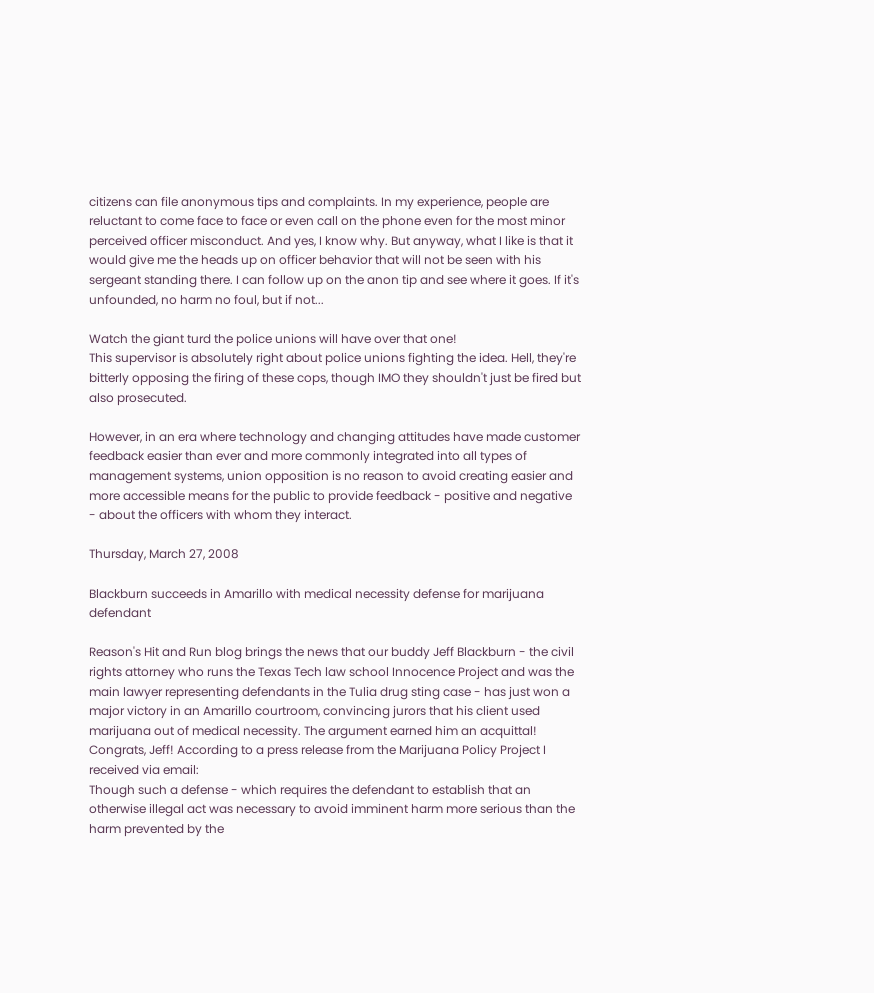citizens can file anonymous tips and complaints. In my experience, people are reluctant to come face to face or even call on the phone even for the most minor perceived officer misconduct. And yes, I know why. But anyway, what I like is that it would give me the heads up on officer behavior that will not be seen with his sergeant standing there. I can follow up on the anon tip and see where it goes. If it's unfounded, no harm no foul, but if not...

Watch the giant turd the police unions will have over that one!
This supervisor is absolutely right about police unions fighting the idea. Hell, they're bitterly opposing the firing of these cops, though IMO they shouldn't just be fired but also prosecuted.

However, in an era where technology and changing attitudes have made customer feedback easier than ever and more commonly integrated into all types of management systems, union opposition is no reason to avoid creating easier and more accessible means for the public to provide feedback - positive and negative - about the officers with whom they interact.

Thursday, March 27, 2008

Blackburn succeeds in Amarillo with medical necessity defense for marijuana defendant

Reason's Hit and Run blog brings the news that our buddy Jeff Blackburn - the civil rights attorney who runs the Texas Tech law school Innocence Project and was the main lawyer representing defendants in the Tulia drug sting case - has just won a major victory in an Amarillo courtroom, convincing jurors that his client used marijuana out of medical necessity. The argument earned him an acquittal! Congrats, Jeff! According to a press release from the Marijuana Policy Project I received via email:
Though such a defense - which requires the defendant to establish that an otherwise illegal act was necessary to avoid imminent harm more serious than the harm prevented by the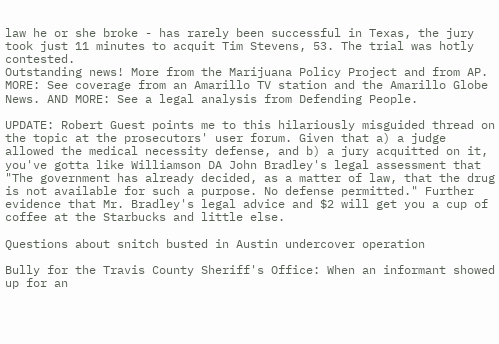law he or she broke - has rarely been successful in Texas, the jury took just 11 minutes to acquit Tim Stevens, 53. The trial was hotly contested.
Outstanding news! More from the Marijuana Policy Project and from AP. MORE: See coverage from an Amarillo TV station and the Amarillo Globe News. AND MORE: See a legal analysis from Defending People.

UPDATE: Robert Guest points me to this hilariously misguided thread on the topic at the prosecutors' user forum. Given that a) a judge allowed the medical necessity defense, and b) a jury acquitted on it, you've gotta like Williamson DA John Bradley's legal assessment that "The government has already decided, as a matter of law, that the drug is not available for such a purpose. No defense permitted." Further evidence that Mr. Bradley's legal advice and $2 will get you a cup of coffee at the Starbucks and little else.

Questions about snitch busted in Austin undercover operation

Bully for the Travis County Sheriff's Office: When an informant showed up for an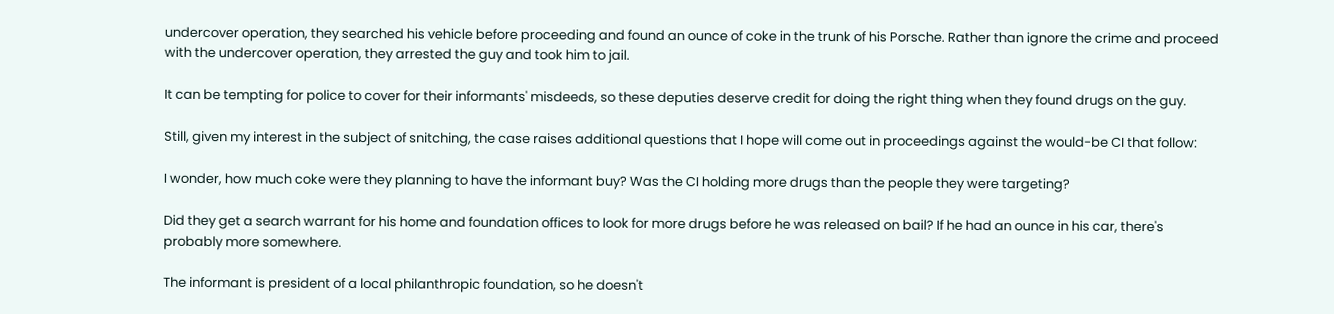undercover operation, they searched his vehicle before proceeding and found an ounce of coke in the trunk of his Porsche. Rather than ignore the crime and proceed with the undercover operation, they arrested the guy and took him to jail.

It can be tempting for police to cover for their informants' misdeeds, so these deputies deserve credit for doing the right thing when they found drugs on the guy.

Still, given my interest in the subject of snitching, the case raises additional questions that I hope will come out in proceedings against the would-be CI that follow:

I wonder, how much coke were they planning to have the informant buy? Was the CI holding more drugs than the people they were targeting?

Did they get a search warrant for his home and foundation offices to look for more drugs before he was released on bail? If he had an ounce in his car, there's probably more somewhere.

The informant is president of a local philanthropic foundation, so he doesn't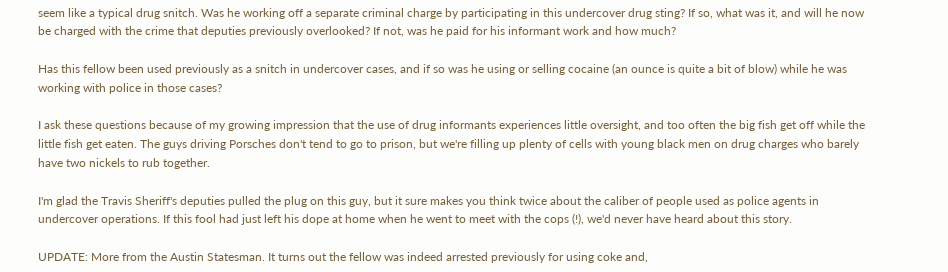seem like a typical drug snitch. Was he working off a separate criminal charge by participating in this undercover drug sting? If so, what was it, and will he now be charged with the crime that deputies previously overlooked? If not, was he paid for his informant work and how much?

Has this fellow been used previously as a snitch in undercover cases, and if so was he using or selling cocaine (an ounce is quite a bit of blow) while he was working with police in those cases?

I ask these questions because of my growing impression that the use of drug informants experiences little oversight, and too often the big fish get off while the little fish get eaten. The guys driving Porsches don't tend to go to prison, but we're filling up plenty of cells with young black men on drug charges who barely have two nickels to rub together.

I'm glad the Travis Sheriff's deputies pulled the plug on this guy, but it sure makes you think twice about the caliber of people used as police agents in undercover operations. If this fool had just left his dope at home when he went to meet with the cops (!), we'd never have heard about this story.

UPDATE: More from the Austin Statesman. It turns out the fellow was indeed arrested previously for using coke and,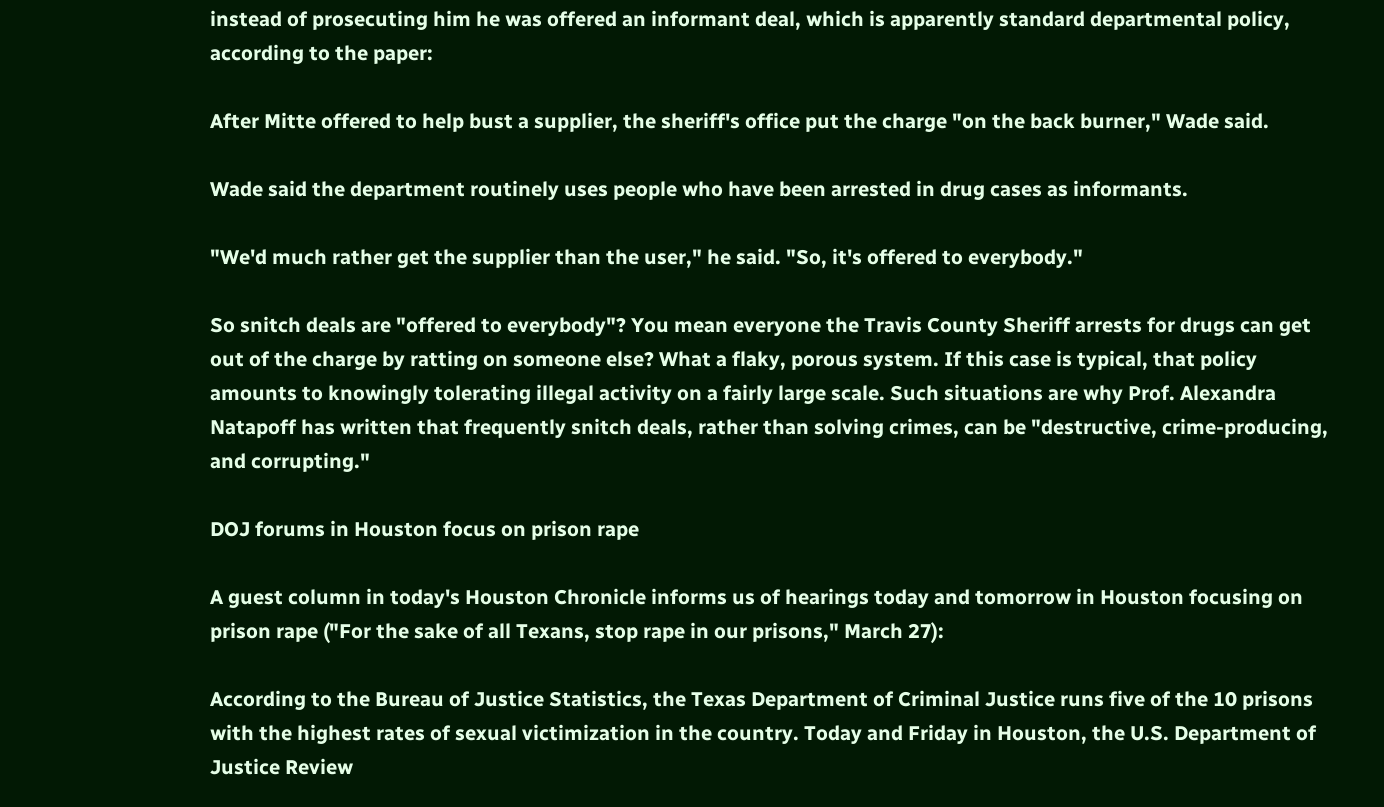instead of prosecuting him he was offered an informant deal, which is apparently standard departmental policy, according to the paper:

After Mitte offered to help bust a supplier, the sheriff's office put the charge "on the back burner," Wade said.

Wade said the department routinely uses people who have been arrested in drug cases as informants.

"We'd much rather get the supplier than the user," he said. "So, it's offered to everybody."

So snitch deals are "offered to everybody"? You mean everyone the Travis County Sheriff arrests for drugs can get out of the charge by ratting on someone else? What a flaky, porous system. If this case is typical, that policy amounts to knowingly tolerating illegal activity on a fairly large scale. Such situations are why Prof. Alexandra Natapoff has written that frequently snitch deals, rather than solving crimes, can be "destructive, crime-producing, and corrupting."

DOJ forums in Houston focus on prison rape

A guest column in today's Houston Chronicle informs us of hearings today and tomorrow in Houston focusing on prison rape ("For the sake of all Texans, stop rape in our prisons," March 27):

According to the Bureau of Justice Statistics, the Texas Department of Criminal Justice runs five of the 10 prisons with the highest rates of sexual victimization in the country. Today and Friday in Houston, the U.S. Department of Justice Review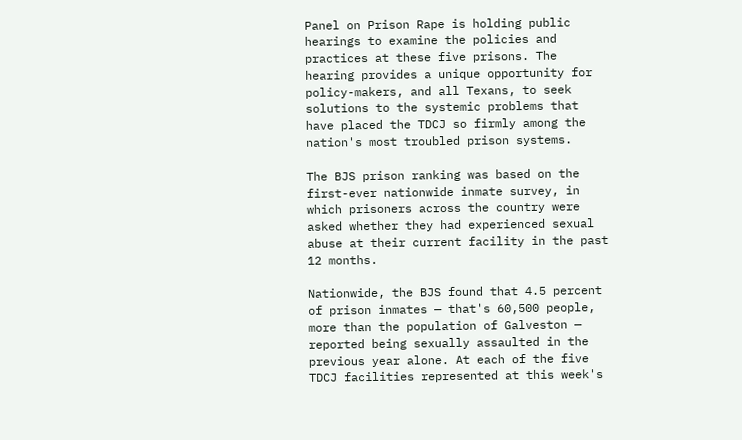Panel on Prison Rape is holding public hearings to examine the policies and practices at these five prisons. The hearing provides a unique opportunity for policy-makers, and all Texans, to seek solutions to the systemic problems that have placed the TDCJ so firmly among the nation's most troubled prison systems.

The BJS prison ranking was based on the first-ever nationwide inmate survey, in which prisoners across the country were asked whether they had experienced sexual abuse at their current facility in the past 12 months.

Nationwide, the BJS found that 4.5 percent of prison inmates — that's 60,500 people, more than the population of Galveston — reported being sexually assaulted in the previous year alone. At each of the five TDCJ facilities represented at this week's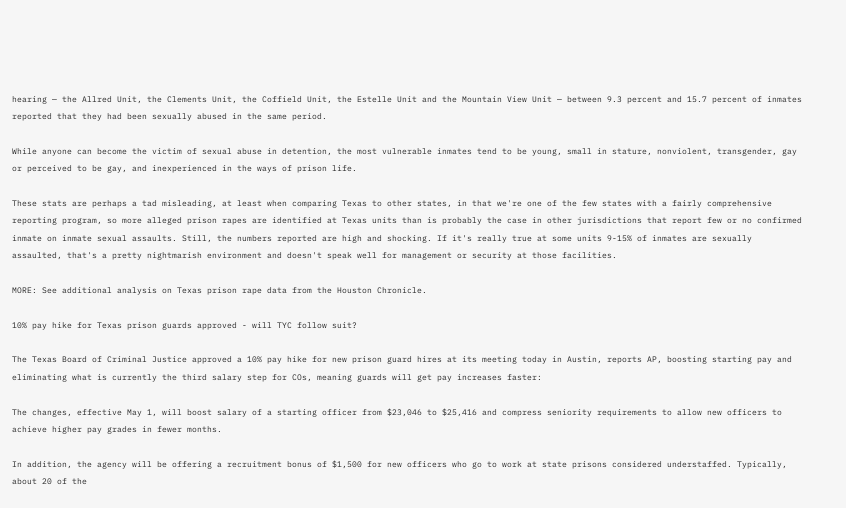hearing — the Allred Unit, the Clements Unit, the Coffield Unit, the Estelle Unit and the Mountain View Unit — between 9.3 percent and 15.7 percent of inmates reported that they had been sexually abused in the same period.

While anyone can become the victim of sexual abuse in detention, the most vulnerable inmates tend to be young, small in stature, nonviolent, transgender, gay or perceived to be gay, and inexperienced in the ways of prison life.

These stats are perhaps a tad misleading, at least when comparing Texas to other states, in that we're one of the few states with a fairly comprehensive reporting program, so more alleged prison rapes are identified at Texas units than is probably the case in other jurisdictions that report few or no confirmed inmate on inmate sexual assaults. Still, the numbers reported are high and shocking. If it's really true at some units 9-15% of inmates are sexually assaulted, that's a pretty nightmarish environment and doesn't speak well for management or security at those facilities.

MORE: See additional analysis on Texas prison rape data from the Houston Chronicle.

10% pay hike for Texas prison guards approved - will TYC follow suit?

The Texas Board of Criminal Justice approved a 10% pay hike for new prison guard hires at its meeting today in Austin, reports AP, boosting starting pay and eliminating what is currently the third salary step for COs, meaning guards will get pay increases faster:

The changes, effective May 1, will boost salary of a starting officer from $23,046 to $25,416 and compress seniority requirements to allow new officers to achieve higher pay grades in fewer months.

In addition, the agency will be offering a recruitment bonus of $1,500 for new officers who go to work at state prisons considered understaffed. Typically, about 20 of the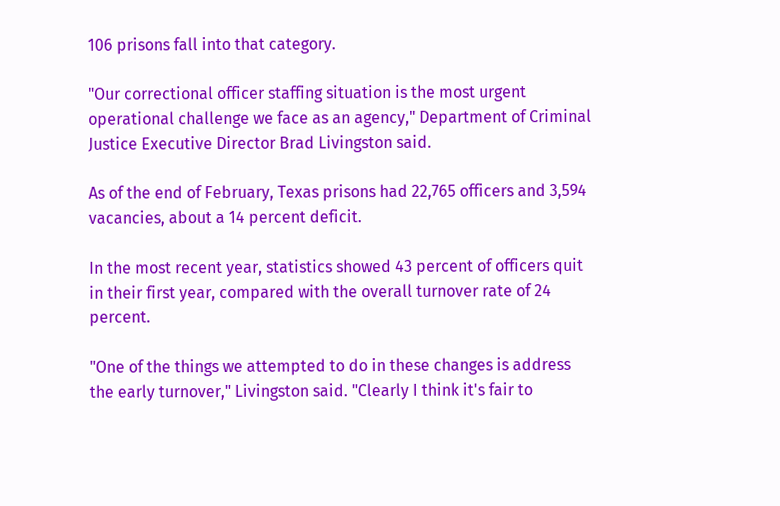106 prisons fall into that category.

"Our correctional officer staffing situation is the most urgent operational challenge we face as an agency," Department of Criminal Justice Executive Director Brad Livingston said.

As of the end of February, Texas prisons had 22,765 officers and 3,594 vacancies, about a 14 percent deficit.

In the most recent year, statistics showed 43 percent of officers quit in their first year, compared with the overall turnover rate of 24 percent.

"One of the things we attempted to do in these changes is address the early turnover," Livingston said. "Clearly I think it's fair to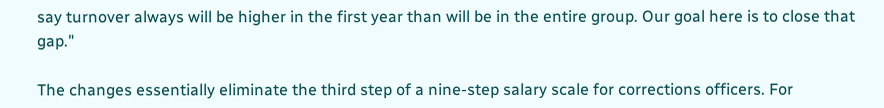say turnover always will be higher in the first year than will be in the entire group. Our goal here is to close that gap."

The changes essentially eliminate the third step of a nine-step salary scale for corrections officers. For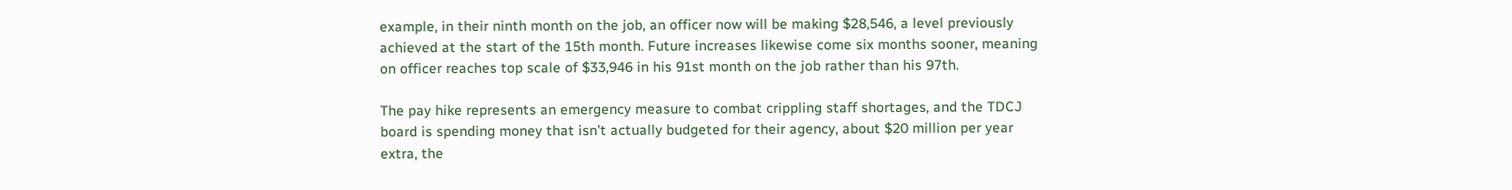example, in their ninth month on the job, an officer now will be making $28,546, a level previously achieved at the start of the 15th month. Future increases likewise come six months sooner, meaning on officer reaches top scale of $33,946 in his 91st month on the job rather than his 97th.

The pay hike represents an emergency measure to combat crippling staff shortages, and the TDCJ board is spending money that isn't actually budgeted for their agency, about $20 million per year extra, the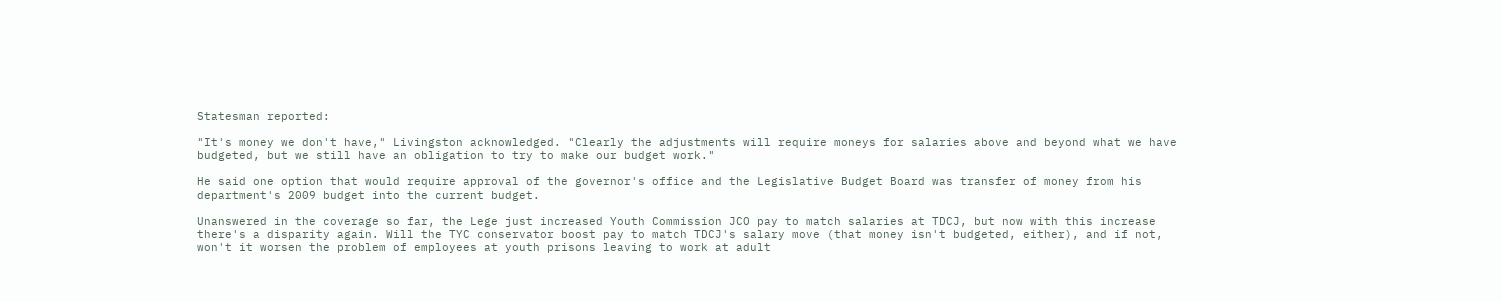Statesman reported:

"It's money we don't have," Livingston acknowledged. "Clearly the adjustments will require moneys for salaries above and beyond what we have budgeted, but we still have an obligation to try to make our budget work."

He said one option that would require approval of the governor's office and the Legislative Budget Board was transfer of money from his department's 2009 budget into the current budget.

Unanswered in the coverage so far, the Lege just increased Youth Commission JCO pay to match salaries at TDCJ, but now with this increase there's a disparity again. Will the TYC conservator boost pay to match TDCJ's salary move (that money isn't budgeted, either), and if not, won't it worsen the problem of employees at youth prisons leaving to work at adult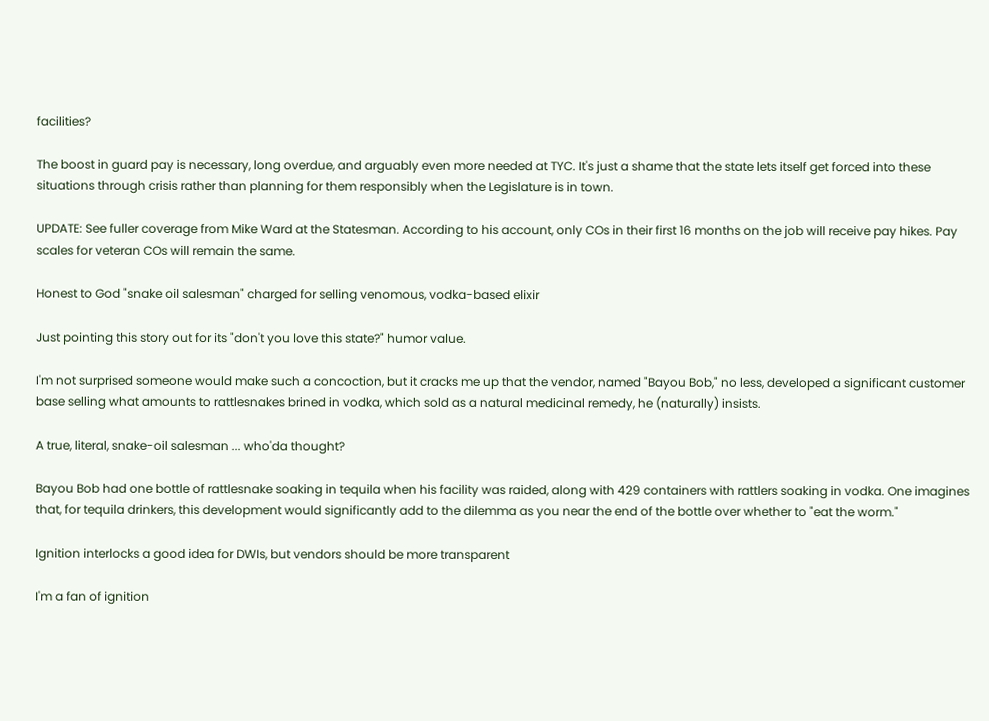facilities?

The boost in guard pay is necessary, long overdue, and arguably even more needed at TYC. It's just a shame that the state lets itself get forced into these situations through crisis rather than planning for them responsibly when the Legislature is in town.

UPDATE: See fuller coverage from Mike Ward at the Statesman. According to his account, only COs in their first 16 months on the job will receive pay hikes. Pay scales for veteran COs will remain the same.

Honest to God "snake oil salesman" charged for selling venomous, vodka-based elixir

Just pointing this story out for its "don't you love this state?" humor value.

I'm not surprised someone would make such a concoction, but it cracks me up that the vendor, named "Bayou Bob," no less, developed a significant customer base selling what amounts to rattlesnakes brined in vodka, which sold as a natural medicinal remedy, he (naturally) insists.

A true, literal, snake-oil salesman ... who'da thought?

Bayou Bob had one bottle of rattlesnake soaking in tequila when his facility was raided, along with 429 containers with rattlers soaking in vodka. One imagines that, for tequila drinkers, this development would significantly add to the dilemma as you near the end of the bottle over whether to "eat the worm."

Ignition interlocks a good idea for DWIs, but vendors should be more transparent

I'm a fan of ignition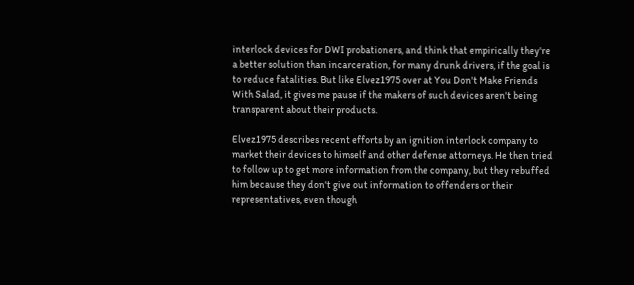interlock devices for DWI probationers, and think that empirically they're a better solution than incarceration, for many drunk drivers, if the goal is to reduce fatalities. But like Elvez1975 over at You Don't Make Friends With Salad, it gives me pause if the makers of such devices aren't being transparent about their products.

Elvez1975 describes recent efforts by an ignition interlock company to market their devices to himself and other defense attorneys. He then tried to follow up to get more information from the company, but they rebuffed him because they don't give out information to offenders or their representatives, even though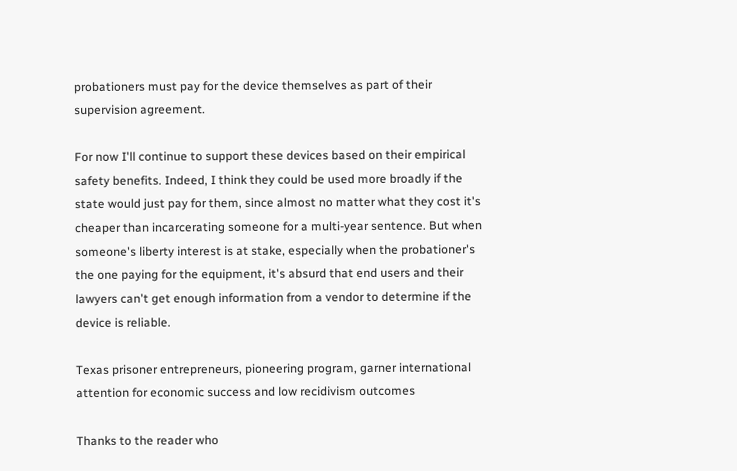probationers must pay for the device themselves as part of their supervision agreement.

For now I'll continue to support these devices based on their empirical safety benefits. Indeed, I think they could be used more broadly if the state would just pay for them, since almost no matter what they cost it's cheaper than incarcerating someone for a multi-year sentence. But when someone's liberty interest is at stake, especially when the probationer's the one paying for the equipment, it's absurd that end users and their lawyers can't get enough information from a vendor to determine if the device is reliable.

Texas prisoner entrepreneurs, pioneering program, garner international attention for economic success and low recidivism outcomes

Thanks to the reader who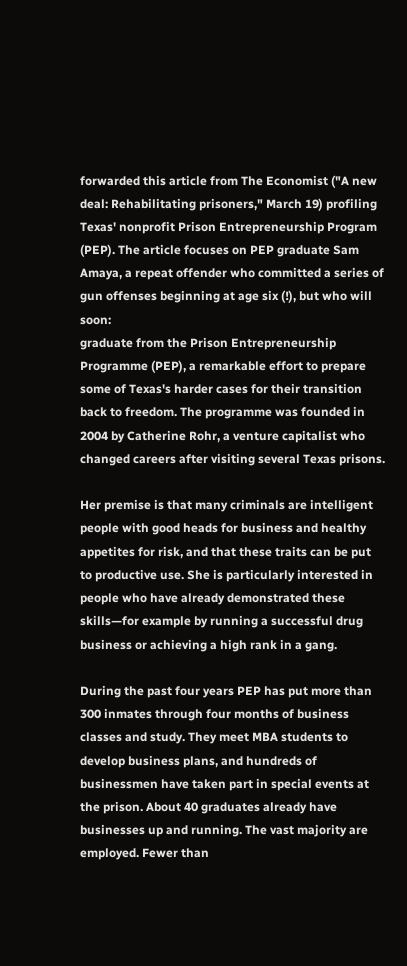forwarded this article from The Economist ("A new deal: Rehabilitating prisoners," March 19) profiling Texas' nonprofit Prison Entrepreneurship Program (PEP). The article focuses on PEP graduate Sam Amaya, a repeat offender who committed a series of gun offenses beginning at age six (!), but who will soon:
graduate from the Prison Entrepreneurship Programme (PEP), a remarkable effort to prepare some of Texas's harder cases for their transition back to freedom. The programme was founded in 2004 by Catherine Rohr, a venture capitalist who changed careers after visiting several Texas prisons.

Her premise is that many criminals are intelligent people with good heads for business and healthy appetites for risk, and that these traits can be put to productive use. She is particularly interested in people who have already demonstrated these skills—for example by running a successful drug business or achieving a high rank in a gang.

During the past four years PEP has put more than 300 inmates through four months of business classes and study. They meet MBA students to develop business plans, and hundreds of businessmen have taken part in special events at the prison. About 40 graduates already have businesses up and running. The vast majority are employed. Fewer than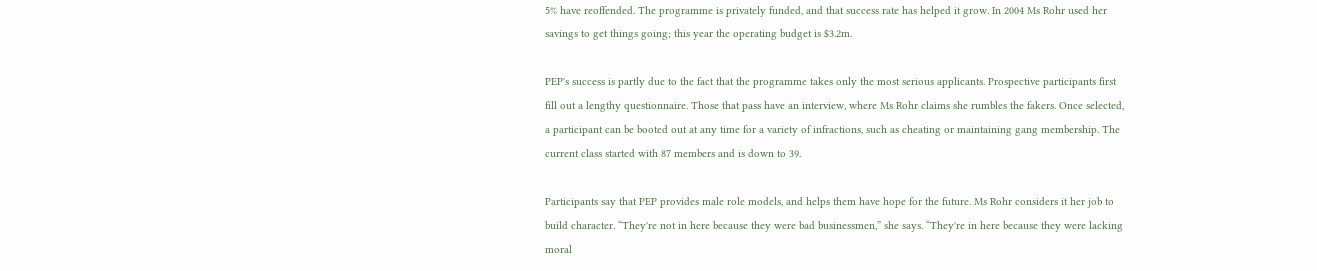5% have reoffended. The programme is privately funded, and that success rate has helped it grow. In 2004 Ms Rohr used her savings to get things going; this year the operating budget is $3.2m.

PEP's success is partly due to the fact that the programme takes only the most serious applicants. Prospective participants first fill out a lengthy questionnaire. Those that pass have an interview, where Ms Rohr claims she rumbles the fakers. Once selected, a participant can be booted out at any time for a variety of infractions, such as cheating or maintaining gang membership. The current class started with 87 members and is down to 39.

Participants say that PEP provides male role models, and helps them have hope for the future. Ms Rohr considers it her job to build character. “They're not in here because they were bad businessmen,” she says. “They're in here because they were lacking moral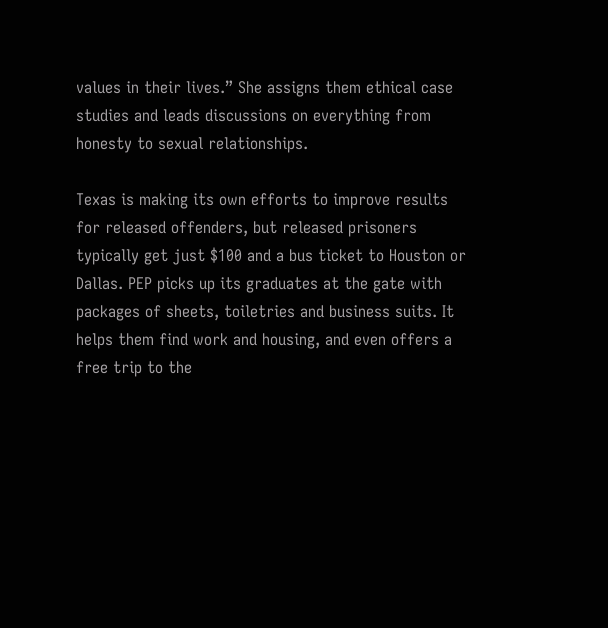values in their lives.” She assigns them ethical case studies and leads discussions on everything from honesty to sexual relationships.

Texas is making its own efforts to improve results for released offenders, but released prisoners typically get just $100 and a bus ticket to Houston or Dallas. PEP picks up its graduates at the gate with packages of sheets, toiletries and business suits. It helps them find work and housing, and even offers a free trip to the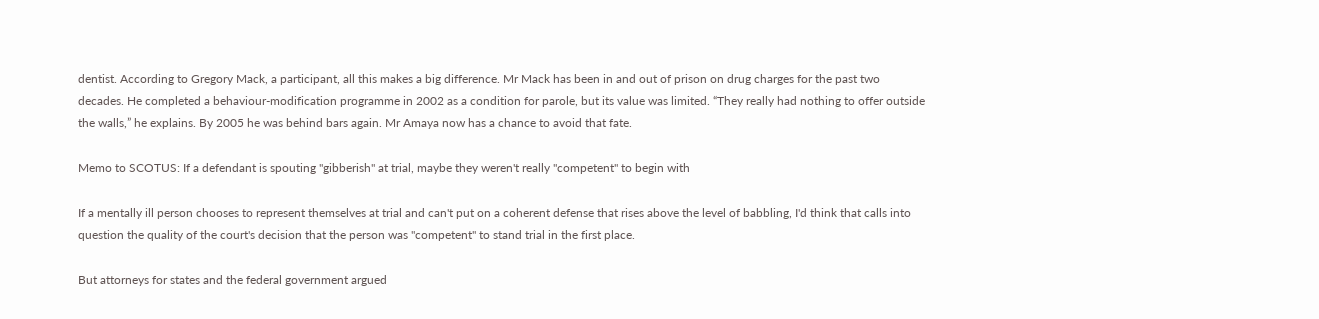dentist. According to Gregory Mack, a participant, all this makes a big difference. Mr Mack has been in and out of prison on drug charges for the past two decades. He completed a behaviour-modification programme in 2002 as a condition for parole, but its value was limited. “They really had nothing to offer outside the walls,” he explains. By 2005 he was behind bars again. Mr Amaya now has a chance to avoid that fate.

Memo to SCOTUS: If a defendant is spouting "gibberish" at trial, maybe they weren't really "competent" to begin with

If a mentally ill person chooses to represent themselves at trial and can't put on a coherent defense that rises above the level of babbling, I'd think that calls into question the quality of the court's decision that the person was "competent" to stand trial in the first place.

But attorneys for states and the federal government argued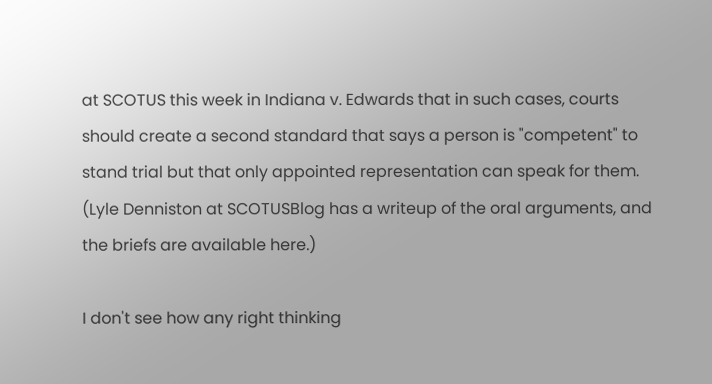at SCOTUS this week in Indiana v. Edwards that in such cases, courts should create a second standard that says a person is "competent" to stand trial but that only appointed representation can speak for them. (Lyle Denniston at SCOTUSBlog has a writeup of the oral arguments, and the briefs are available here.)

I don't see how any right thinking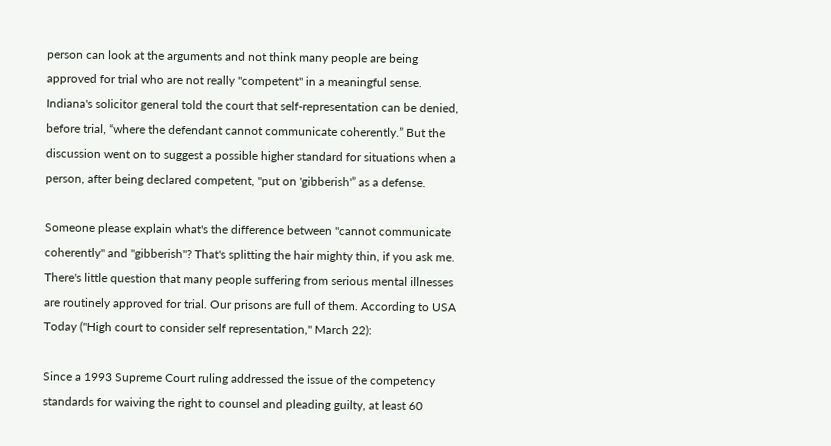person can look at the arguments and not think many people are being approved for trial who are not really "competent" in a meaningful sense. Indiana's solicitor general told the court that self-representation can be denied, before trial, “where the defendant cannot communicate coherently.” But the discussion went on to suggest a possible higher standard for situations when a person, after being declared competent, "put on 'gibberish'” as a defense.

Someone please explain what's the difference between "cannot communicate coherently" and "gibberish"? That's splitting the hair mighty thin, if you ask me. There's little question that many people suffering from serious mental illnesses are routinely approved for trial. Our prisons are full of them. According to USA Today ("High court to consider self representation," March 22):

Since a 1993 Supreme Court ruling addressed the issue of the competency standards for waiving the right to counsel and pleading guilty, at least 60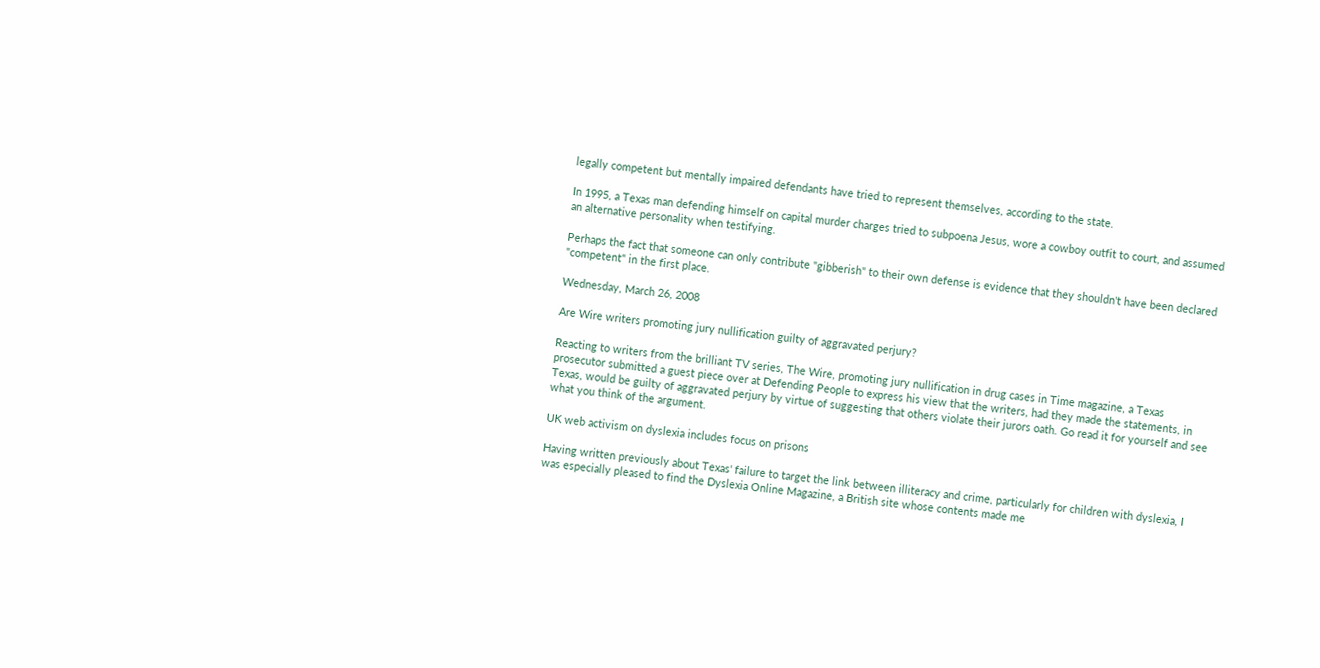legally competent but mentally impaired defendants have tried to represent themselves, according to the state.

In 1995, a Texas man defending himself on capital murder charges tried to subpoena Jesus, wore a cowboy outfit to court, and assumed an alternative personality when testifying.

Perhaps the fact that someone can only contribute "gibberish" to their own defense is evidence that they shouldn't have been declared "competent" in the first place.

Wednesday, March 26, 2008

Are Wire writers promoting jury nullification guilty of aggravated perjury?

Reacting to writers from the brilliant TV series, The Wire, promoting jury nullification in drug cases in Time magazine, a Texas prosecutor submitted a guest piece over at Defending People to express his view that the writers, had they made the statements, in Texas, would be guilty of aggravated perjury by virtue of suggesting that others violate their jurors oath. Go read it for yourself and see what you think of the argument.

UK web activism on dyslexia includes focus on prisons

Having written previously about Texas' failure to target the link between illiteracy and crime, particularly for children with dyslexia, I was especially pleased to find the Dyslexia Online Magazine, a British site whose contents made me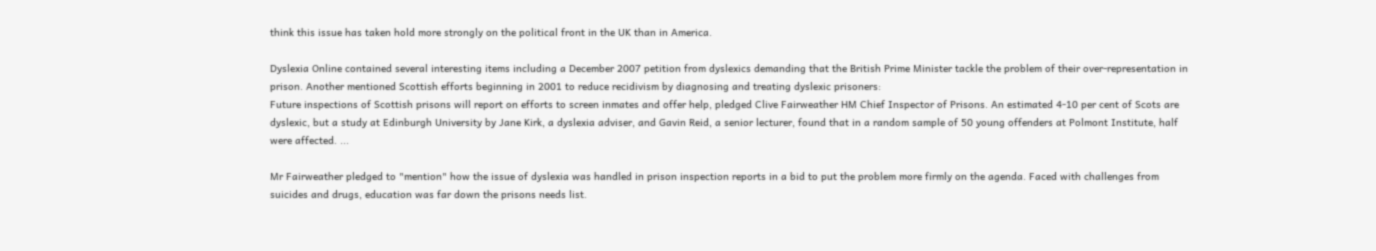think this issue has taken hold more strongly on the political front in the UK than in America.

Dyslexia Online contained several interesting items including a December 2007 petition from dyslexics demanding that the British Prime Minister tackle the problem of their over-representation in prison. Another mentioned Scottish efforts beginning in 2001 to reduce recidivism by diagnosing and treating dyslexic prisoners:
Future inspections of Scottish prisons will report on efforts to screen inmates and offer help, pledged Clive Fairweather HM Chief Inspector of Prisons. An estimated 4-10 per cent of Scots are dyslexic, but a study at Edinburgh University by Jane Kirk, a dyslexia adviser, and Gavin Reid, a senior lecturer, found that in a random sample of 50 young offenders at Polmont Institute, half were affected. ...

Mr Fairweather pledged to "mention" how the issue of dyslexia was handled in prison inspection reports in a bid to put the problem more firmly on the agenda. Faced with challenges from suicides and drugs, education was far down the prisons needs list.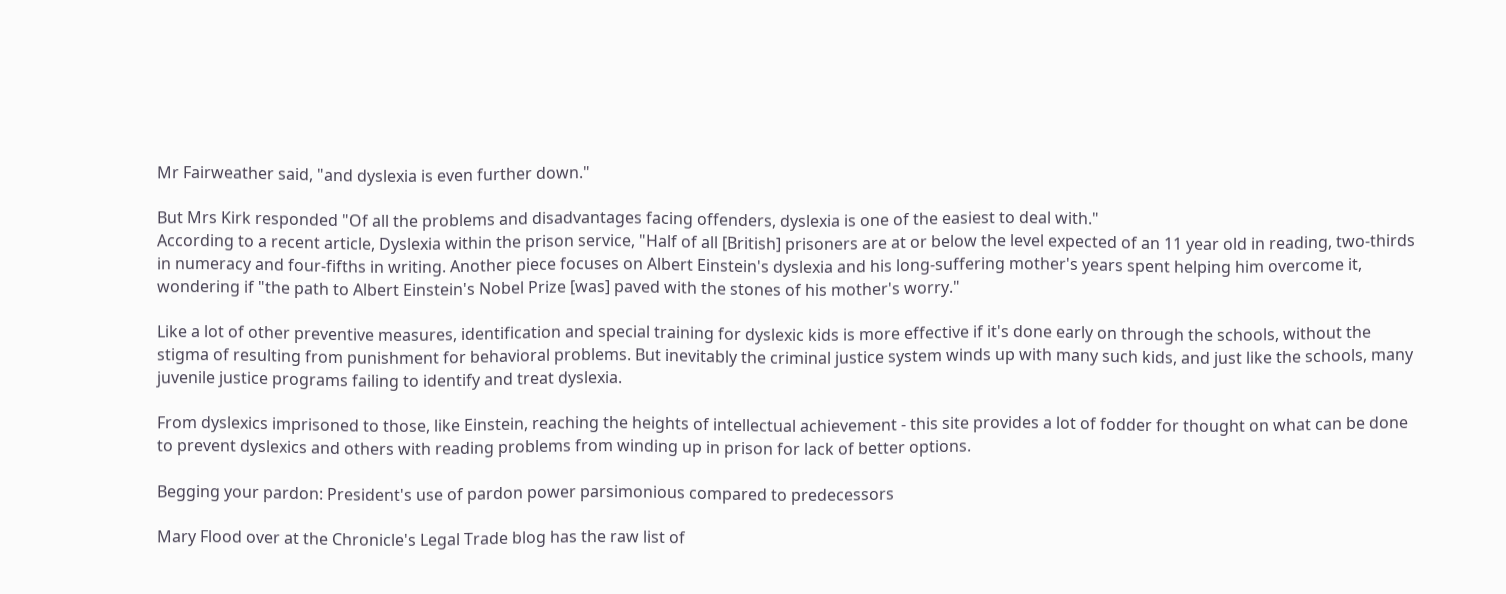Mr Fairweather said, "and dyslexia is even further down."

But Mrs Kirk responded "Of all the problems and disadvantages facing offenders, dyslexia is one of the easiest to deal with."
According to a recent article, Dyslexia within the prison service, "Half of all [British] prisoners are at or below the level expected of an 11 year old in reading, two-thirds in numeracy and four-fifths in writing. Another piece focuses on Albert Einstein's dyslexia and his long-suffering mother's years spent helping him overcome it, wondering if "the path to Albert Einstein's Nobel Prize [was] paved with the stones of his mother's worry."

Like a lot of other preventive measures, identification and special training for dyslexic kids is more effective if it's done early on through the schools, without the stigma of resulting from punishment for behavioral problems. But inevitably the criminal justice system winds up with many such kids, and just like the schools, many juvenile justice programs failing to identify and treat dyslexia.

From dyslexics imprisoned to those, like Einstein, reaching the heights of intellectual achievement - this site provides a lot of fodder for thought on what can be done to prevent dyslexics and others with reading problems from winding up in prison for lack of better options.

Begging your pardon: President's use of pardon power parsimonious compared to predecessors

Mary Flood over at the Chronicle's Legal Trade blog has the raw list of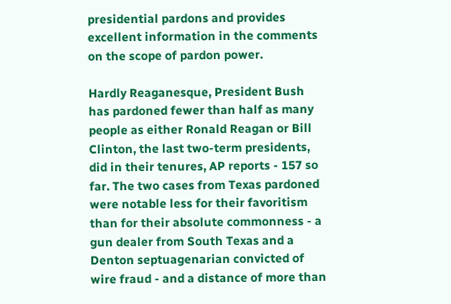presidential pardons and provides excellent information in the comments on the scope of pardon power.

Hardly Reaganesque, President Bush has pardoned fewer than half as many people as either Ronald Reagan or Bill Clinton, the last two-term presidents, did in their tenures, AP reports - 157 so far. The two cases from Texas pardoned were notable less for their favoritism than for their absolute commonness - a gun dealer from South Texas and a Denton septuagenarian convicted of wire fraud - and a distance of more than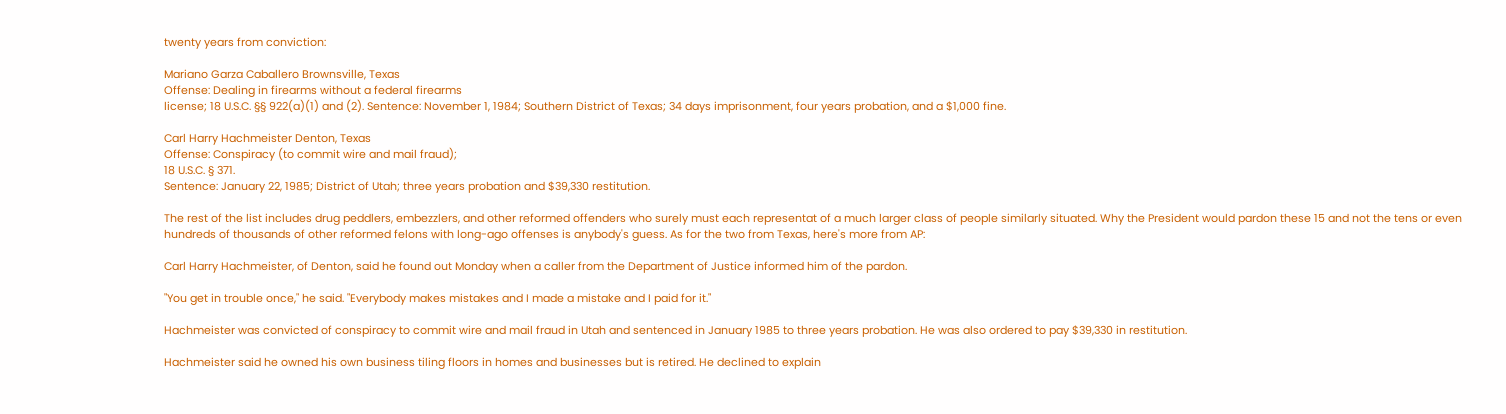twenty years from conviction:

Mariano Garza Caballero Brownsville, Texas
Offense: Dealing in firearms without a federal firearms
license; 18 U.S.C. §§ 922(a)(1) and (2). Sentence: November 1, 1984; Southern District of Texas; 34 days imprisonment, four years probation, and a $1,000 fine.

Carl Harry Hachmeister Denton, Texas
Offense: Conspiracy (to commit wire and mail fraud);
18 U.S.C. § 371.
Sentence: January 22, 1985; District of Utah; three years probation and $39,330 restitution.

The rest of the list includes drug peddlers, embezzlers, and other reformed offenders who surely must each representat of a much larger class of people similarly situated. Why the President would pardon these 15 and not the tens or even hundreds of thousands of other reformed felons with long-ago offenses is anybody's guess. As for the two from Texas, here's more from AP:

Carl Harry Hachmeister, of Denton, said he found out Monday when a caller from the Department of Justice informed him of the pardon.

"You get in trouble once," he said. "Everybody makes mistakes and I made a mistake and I paid for it."

Hachmeister was convicted of conspiracy to commit wire and mail fraud in Utah and sentenced in January 1985 to three years probation. He was also ordered to pay $39,330 in restitution.

Hachmeister said he owned his own business tiling floors in homes and businesses but is retired. He declined to explain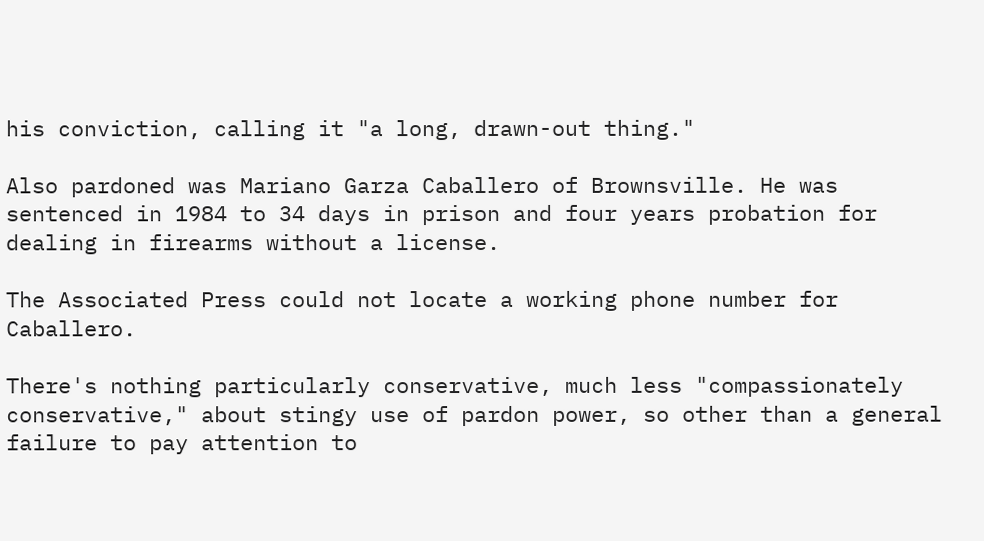his conviction, calling it "a long, drawn-out thing."

Also pardoned was Mariano Garza Caballero of Brownsville. He was sentenced in 1984 to 34 days in prison and four years probation for dealing in firearms without a license.

The Associated Press could not locate a working phone number for Caballero.

There's nothing particularly conservative, much less "compassionately conservative," about stingy use of pardon power, so other than a general failure to pay attention to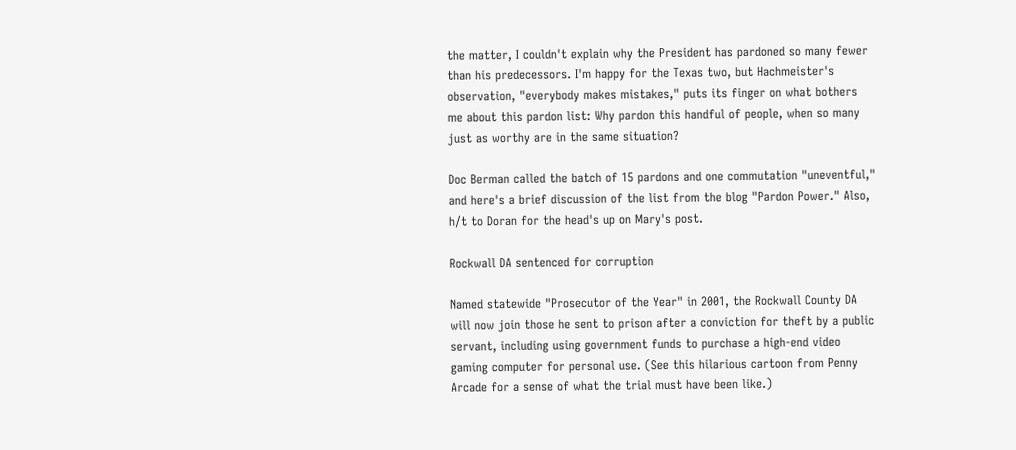the matter, I couldn't explain why the President has pardoned so many fewer than his predecessors. I'm happy for the Texas two, but Hachmeister's observation, "everybody makes mistakes," puts its finger on what bothers me about this pardon list: Why pardon this handful of people, when so many just as worthy are in the same situation?

Doc Berman called the batch of 15 pardons and one commutation "uneventful," and here's a brief discussion of the list from the blog "Pardon Power." Also, h/t to Doran for the head's up on Mary's post.

Rockwall DA sentenced for corruption

Named statewide "Prosecutor of the Year" in 2001, the Rockwall County DA will now join those he sent to prison after a conviction for theft by a public servant, including using government funds to purchase a high-end video gaming computer for personal use. (See this hilarious cartoon from Penny Arcade for a sense of what the trial must have been like.)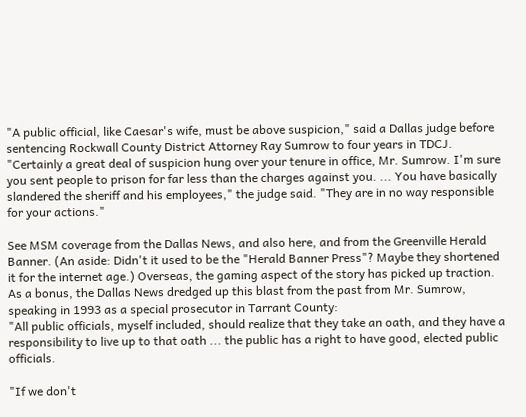"A public official, like Caesar's wife, must be above suspicion," said a Dallas judge before sentencing Rockwall County District Attorney Ray Sumrow to four years in TDCJ. "Certainly a great deal of suspicion hung over your tenure in office, Mr. Sumrow. I'm sure you sent people to prison for far less than the charges against you. ... You have basically slandered the sheriff and his employees," the judge said. "They are in no way responsible for your actions."

See MSM coverage from the Dallas News, and also here, and from the Greenville Herald Banner. (An aside: Didn't it used to be the "Herald Banner Press"? Maybe they shortened it for the internet age.) Overseas, the gaming aspect of the story has picked up traction. As a bonus, the Dallas News dredged up this blast from the past from Mr. Sumrow, speaking in 1993 as a special prosecutor in Tarrant County:
"All public officials, myself included, should realize that they take an oath, and they have a responsibility to live up to that oath ... the public has a right to have good, elected public officials.

"If we don't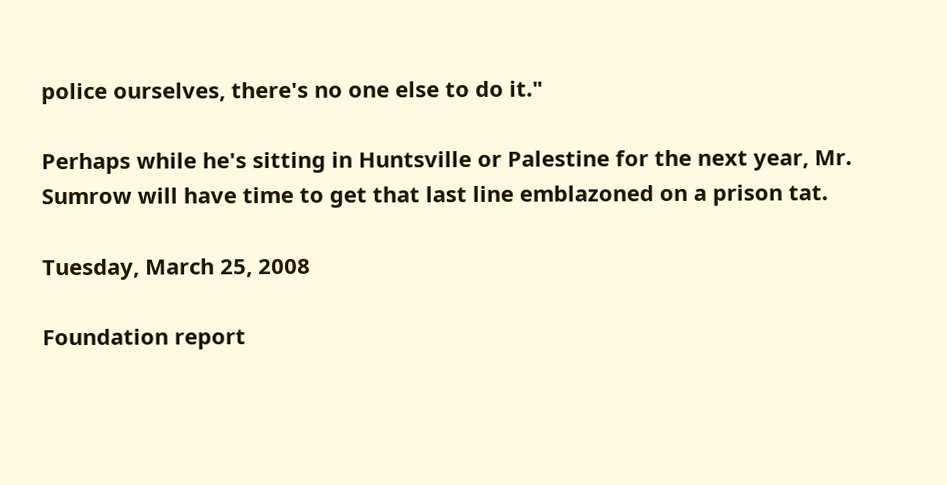police ourselves, there's no one else to do it."

Perhaps while he's sitting in Huntsville or Palestine for the next year, Mr. Sumrow will have time to get that last line emblazoned on a prison tat.

Tuesday, March 25, 2008

Foundation report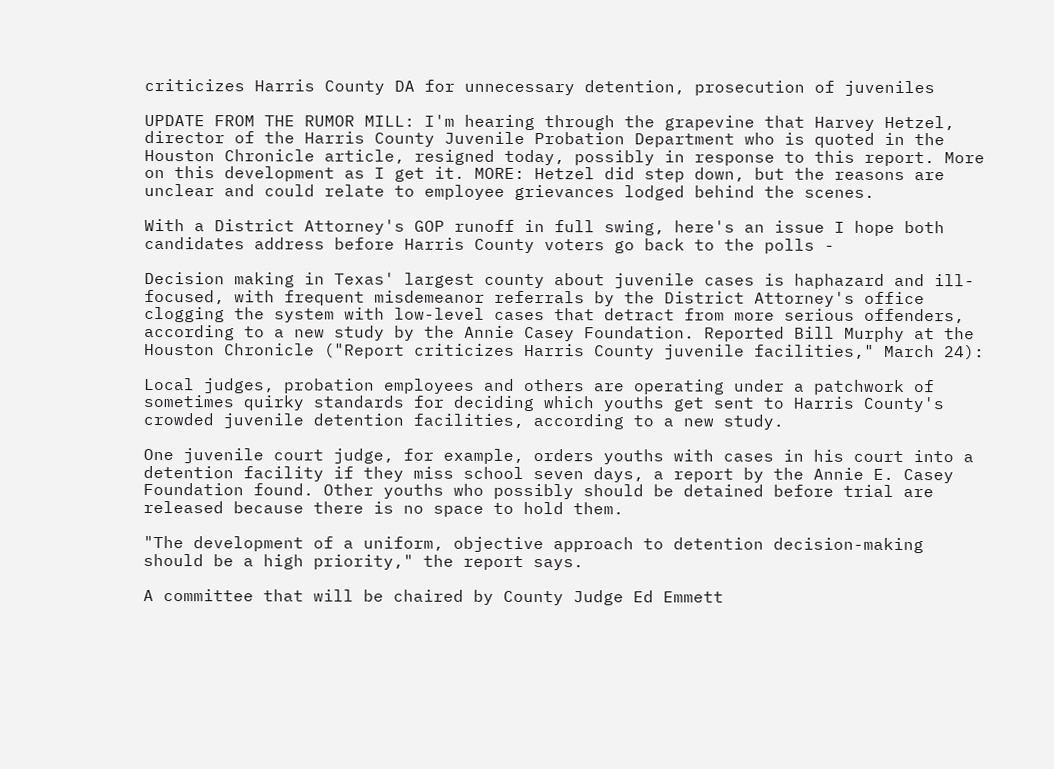criticizes Harris County DA for unnecessary detention, prosecution of juveniles

UPDATE FROM THE RUMOR MILL: I'm hearing through the grapevine that Harvey Hetzel, director of the Harris County Juvenile Probation Department who is quoted in the Houston Chronicle article, resigned today, possibly in response to this report. More on this development as I get it. MORE: Hetzel did step down, but the reasons are unclear and could relate to employee grievances lodged behind the scenes.

With a District Attorney's GOP runoff in full swing, here's an issue I hope both candidates address before Harris County voters go back to the polls -

Decision making in Texas' largest county about juvenile cases is haphazard and ill-focused, with frequent misdemeanor referrals by the District Attorney's office clogging the system with low-level cases that detract from more serious offenders, according to a new study by the Annie Casey Foundation. Reported Bill Murphy at the Houston Chronicle ("Report criticizes Harris County juvenile facilities," March 24):

Local judges, probation employees and others are operating under a patchwork of sometimes quirky standards for deciding which youths get sent to Harris County's crowded juvenile detention facilities, according to a new study.

One juvenile court judge, for example, orders youths with cases in his court into a detention facility if they miss school seven days, a report by the Annie E. Casey Foundation found. Other youths who possibly should be detained before trial are released because there is no space to hold them.

"The development of a uniform, objective approach to detention decision-making should be a high priority," the report says.

A committee that will be chaired by County Judge Ed Emmett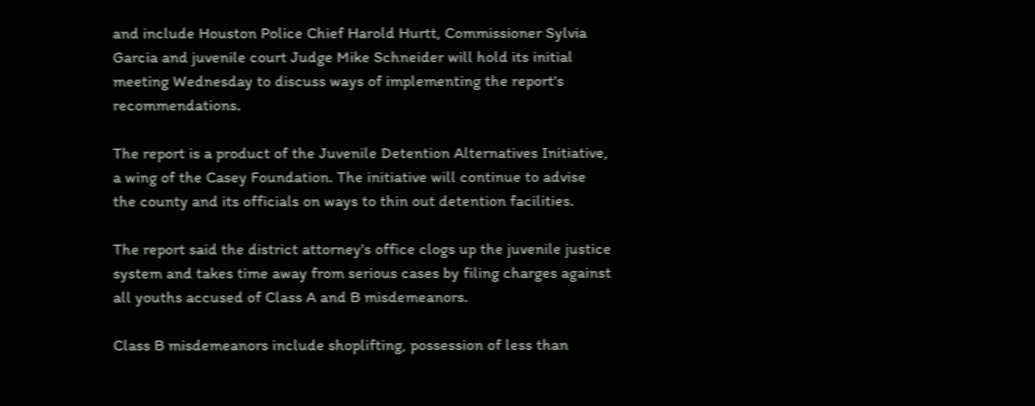and include Houston Police Chief Harold Hurtt, Commissioner Sylvia Garcia and juvenile court Judge Mike Schneider will hold its initial meeting Wednesday to discuss ways of implementing the report's recommendations.

The report is a product of the Juvenile Detention Alternatives Initiative, a wing of the Casey Foundation. The initiative will continue to advise the county and its officials on ways to thin out detention facilities.

The report said the district attorney's office clogs up the juvenile justice system and takes time away from serious cases by filing charges against all youths accused of Class A and B misdemeanors.

Class B misdemeanors include shoplifting, possession of less than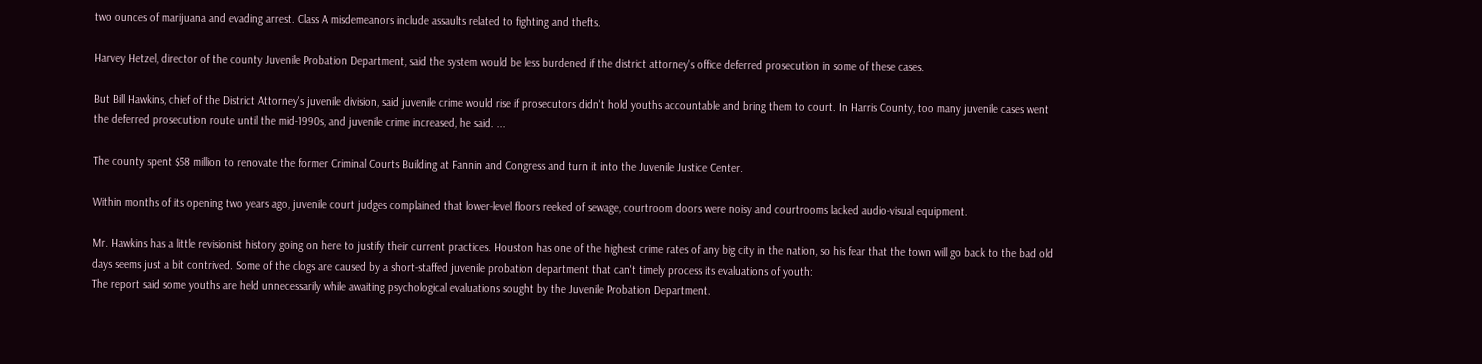two ounces of marijuana and evading arrest. Class A misdemeanors include assaults related to fighting and thefts.

Harvey Hetzel, director of the county Juvenile Probation Department, said the system would be less burdened if the district attorney's office deferred prosecution in some of these cases.

But Bill Hawkins, chief of the District Attorney's juvenile division, said juvenile crime would rise if prosecutors didn't hold youths accountable and bring them to court. In Harris County, too many juvenile cases went the deferred prosecution route until the mid-1990s, and juvenile crime increased, he said. ...

The county spent $58 million to renovate the former Criminal Courts Building at Fannin and Congress and turn it into the Juvenile Justice Center.

Within months of its opening two years ago, juvenile court judges complained that lower-level floors reeked of sewage, courtroom doors were noisy and courtrooms lacked audio-visual equipment.

Mr. Hawkins has a little revisionist history going on here to justify their current practices. Houston has one of the highest crime rates of any big city in the nation, so his fear that the town will go back to the bad old days seems just a bit contrived. Some of the clogs are caused by a short-staffed juvenile probation department that can't timely process its evaluations of youth:
The report said some youths are held unnecessarily while awaiting psychological evaluations sought by the Juvenile Probation Department.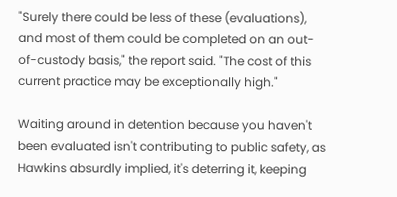"Surely there could be less of these (evaluations), and most of them could be completed on an out-of-custody basis," the report said. "The cost of this current practice may be exceptionally high."

Waiting around in detention because you haven't been evaluated isn't contributing to public safety, as Hawkins absurdly implied, it's deterring it, keeping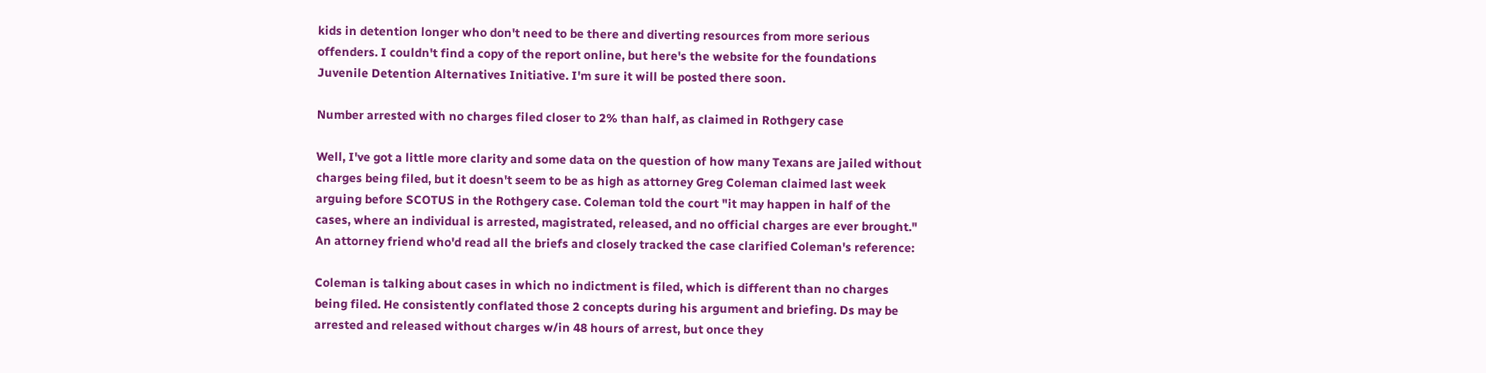kids in detention longer who don't need to be there and diverting resources from more serious offenders. I couldn't find a copy of the report online, but here's the website for the foundations Juvenile Detention Alternatives Initiative. I'm sure it will be posted there soon.

Number arrested with no charges filed closer to 2% than half, as claimed in Rothgery case

Well, I've got a little more clarity and some data on the question of how many Texans are jailed without charges being filed, but it doesn't seem to be as high as attorney Greg Coleman claimed last week arguing before SCOTUS in the Rothgery case. Coleman told the court "it may happen in half of the cases, where an individual is arrested, magistrated, released, and no official charges are ever brought." An attorney friend who'd read all the briefs and closely tracked the case clarified Coleman's reference:

Coleman is talking about cases in which no indictment is filed, which is different than no charges being filed. He consistently conflated those 2 concepts during his argument and briefing. Ds may be arrested and released without charges w/in 48 hours of arrest, but once they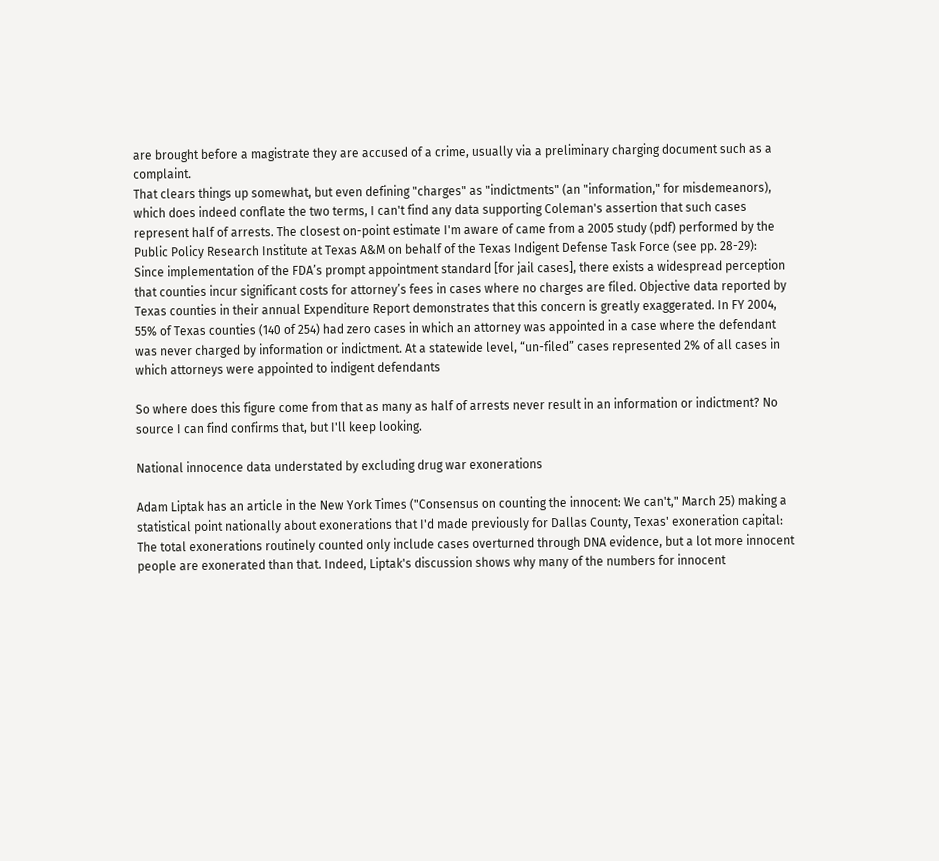are brought before a magistrate they are accused of a crime, usually via a preliminary charging document such as a complaint.
That clears things up somewhat, but even defining "charges" as "indictments" (an "information," for misdemeanors), which does indeed conflate the two terms, I can't find any data supporting Coleman's assertion that such cases represent half of arrests. The closest on-point estimate I'm aware of came from a 2005 study (pdf) performed by the Public Policy Research Institute at Texas A&M on behalf of the Texas Indigent Defense Task Force (see pp. 28-29):
Since implementation of the FDA’s prompt appointment standard [for jail cases], there exists a widespread perception that counties incur significant costs for attorney’s fees in cases where no charges are filed. Objective data reported by Texas counties in their annual Expenditure Report demonstrates that this concern is greatly exaggerated. In FY 2004, 55% of Texas counties (140 of 254) had zero cases in which an attorney was appointed in a case where the defendant was never charged by information or indictment. At a statewide level, “un-filed” cases represented 2% of all cases in which attorneys were appointed to indigent defendants

So where does this figure come from that as many as half of arrests never result in an information or indictment? No source I can find confirms that, but I'll keep looking.

National innocence data understated by excluding drug war exonerations

Adam Liptak has an article in the New York Times ("Consensus on counting the innocent: We can't," March 25) making a statistical point nationally about exonerations that I'd made previously for Dallas County, Texas' exoneration capital: The total exonerations routinely counted only include cases overturned through DNA evidence, but a lot more innocent people are exonerated than that. Indeed, Liptak's discussion shows why many of the numbers for innocent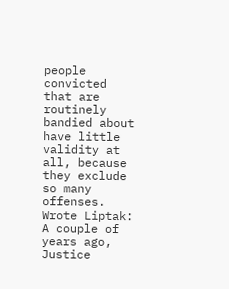people convicted that are routinely bandied about have little validity at all, because they exclude so many offenses. Wrote Liptak:
A couple of years ago, Justice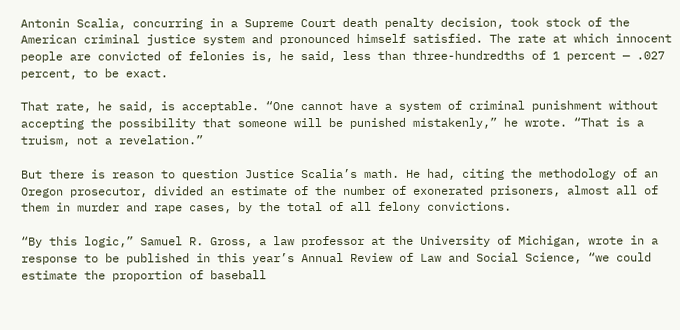Antonin Scalia, concurring in a Supreme Court death penalty decision, took stock of the American criminal justice system and pronounced himself satisfied. The rate at which innocent people are convicted of felonies is, he said, less than three-hundredths of 1 percent — .027 percent, to be exact.

That rate, he said, is acceptable. “One cannot have a system of criminal punishment without accepting the possibility that someone will be punished mistakenly,” he wrote. “That is a truism, not a revelation.”

But there is reason to question Justice Scalia’s math. He had, citing the methodology of an Oregon prosecutor, divided an estimate of the number of exonerated prisoners, almost all of them in murder and rape cases, by the total of all felony convictions.

“By this logic,” Samuel R. Gross, a law professor at the University of Michigan, wrote in a response to be published in this year’s Annual Review of Law and Social Science, “we could estimate the proportion of baseball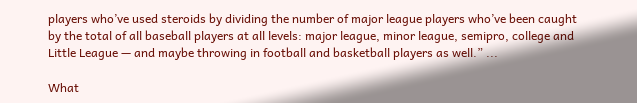players who’ve used steroids by dividing the number of major league players who’ve been caught by the total of all baseball players at all levels: major league, minor league, semipro, college and Little League — and maybe throwing in football and basketball players as well.” ...

What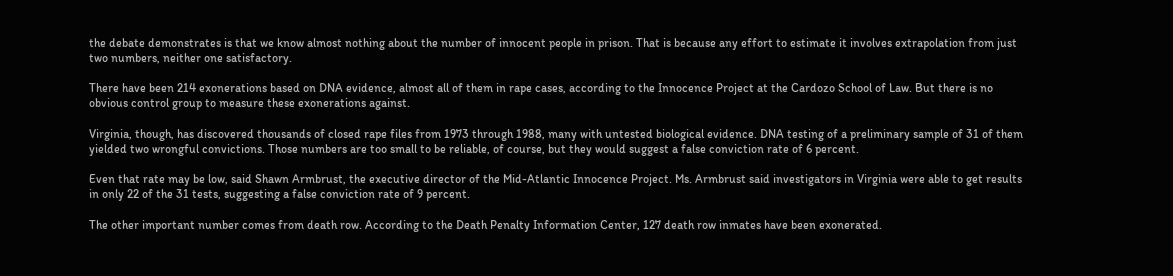the debate demonstrates is that we know almost nothing about the number of innocent people in prison. That is because any effort to estimate it involves extrapolation from just two numbers, neither one satisfactory.

There have been 214 exonerations based on DNA evidence, almost all of them in rape cases, according to the Innocence Project at the Cardozo School of Law. But there is no obvious control group to measure these exonerations against.

Virginia, though, has discovered thousands of closed rape files from 1973 through 1988, many with untested biological evidence. DNA testing of a preliminary sample of 31 of them yielded two wrongful convictions. Those numbers are too small to be reliable, of course, but they would suggest a false conviction rate of 6 percent.

Even that rate may be low, said Shawn Armbrust, the executive director of the Mid-Atlantic Innocence Project. Ms. Armbrust said investigators in Virginia were able to get results in only 22 of the 31 tests, suggesting a false conviction rate of 9 percent.

The other important number comes from death row. According to the Death Penalty Information Center, 127 death row inmates have been exonerated.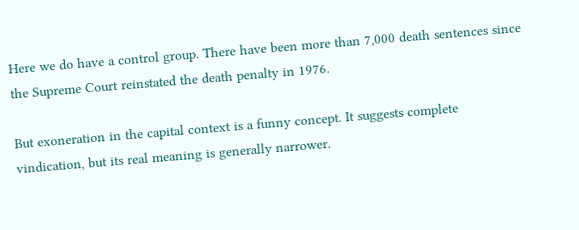Here we do have a control group. There have been more than 7,000 death sentences since the Supreme Court reinstated the death penalty in 1976.

But exoneration in the capital context is a funny concept. It suggests complete vindication, but its real meaning is generally narrower.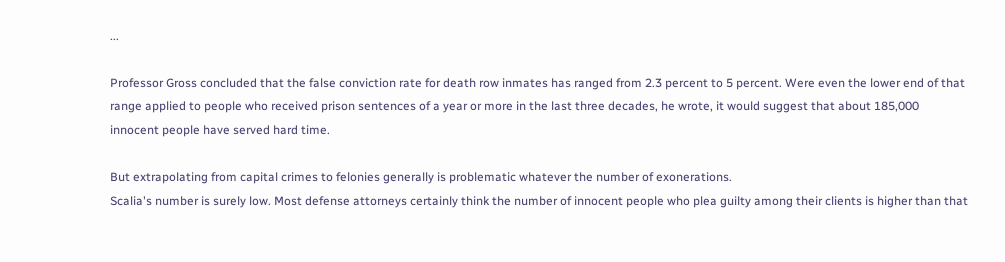...

Professor Gross concluded that the false conviction rate for death row inmates has ranged from 2.3 percent to 5 percent. Were even the lower end of that range applied to people who received prison sentences of a year or more in the last three decades, he wrote, it would suggest that about 185,000 innocent people have served hard time.

But extrapolating from capital crimes to felonies generally is problematic whatever the number of exonerations.
Scalia's number is surely low. Most defense attorneys certainly think the number of innocent people who plea guilty among their clients is higher than that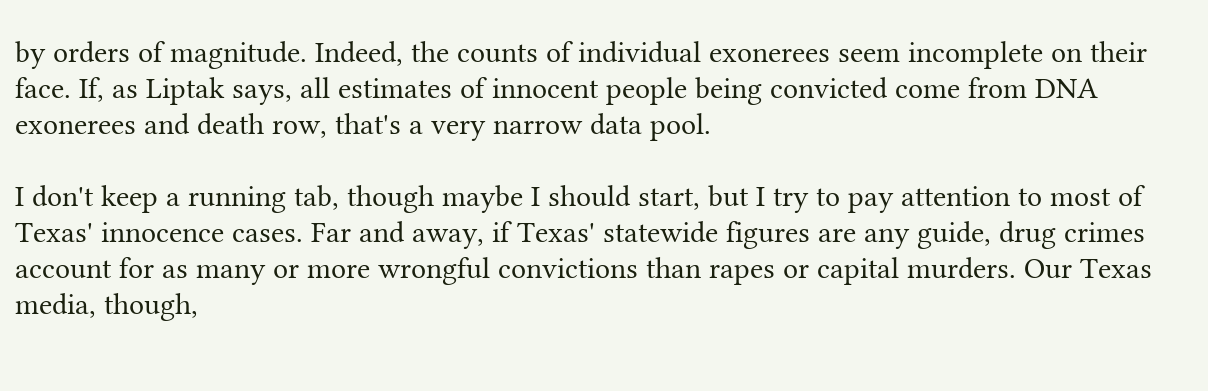by orders of magnitude. Indeed, the counts of individual exonerees seem incomplete on their face. If, as Liptak says, all estimates of innocent people being convicted come from DNA exonerees and death row, that's a very narrow data pool.

I don't keep a running tab, though maybe I should start, but I try to pay attention to most of Texas' innocence cases. Far and away, if Texas' statewide figures are any guide, drug crimes account for as many or more wrongful convictions than rapes or capital murders. Our Texas media, though,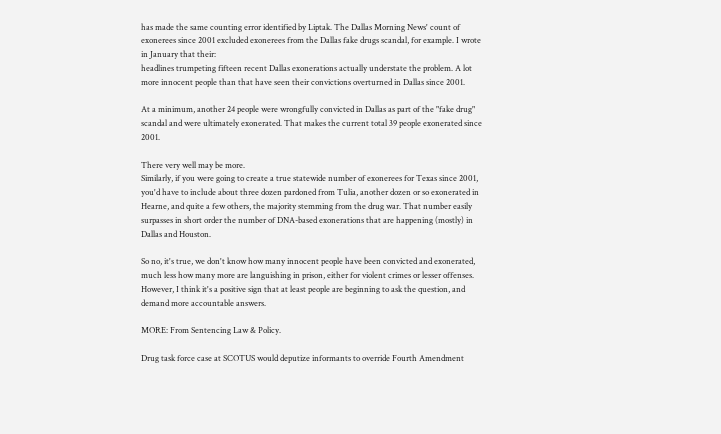has made the same counting error identified by Liptak. The Dallas Morning News' count of exonerees since 2001 excluded exonerees from the Dallas fake drugs scandal, for example. I wrote in January that their:
headlines trumpeting fifteen recent Dallas exonerations actually understate the problem. A lot more innocent people than that have seen their convictions overturned in Dallas since 2001.

At a minimum, another 24 people were wrongfully convicted in Dallas as part of the "fake drug" scandal and were ultimately exonerated. That makes the current total 39 people exonerated since 2001.

There very well may be more.
Similarly, if you were going to create a true statewide number of exonerees for Texas since 2001, you'd have to include about three dozen pardoned from Tulia, another dozen or so exonerated in Hearne, and quite a few others, the majority stemming from the drug war. That number easily surpasses in short order the number of DNA-based exonerations that are happening (mostly) in Dallas and Houston.

So no, it's true, we don't know how many innocent people have been convicted and exonerated, much less how many more are languishing in prison, either for violent crimes or lesser offenses. However, I think it's a positive sign that at least people are beginning to ask the question, and demand more accountable answers.

MORE: From Sentencing Law & Policy.

Drug task force case at SCOTUS would deputize informants to override Fourth Amendment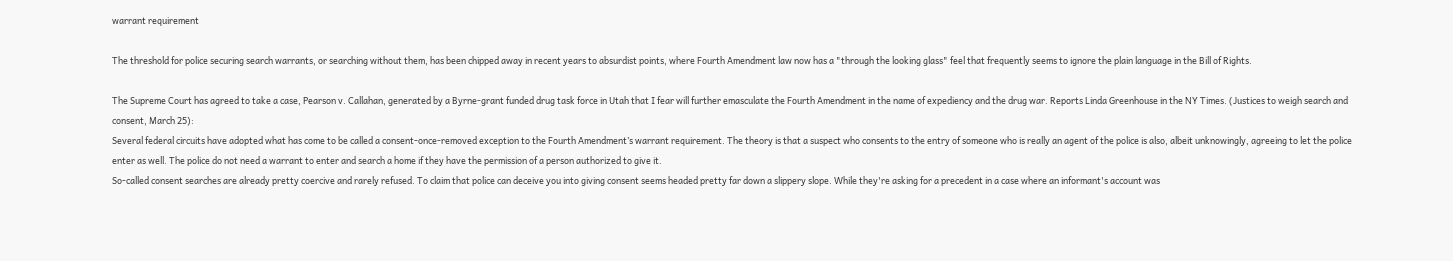warrant requirement

The threshold for police securing search warrants, or searching without them, has been chipped away in recent years to absurdist points, where Fourth Amendment law now has a "through the looking glass" feel that frequently seems to ignore the plain language in the Bill of Rights.

The Supreme Court has agreed to take a case, Pearson v. Callahan, generated by a Byrne-grant funded drug task force in Utah that I fear will further emasculate the Fourth Amendment in the name of expediency and the drug war. Reports Linda Greenhouse in the NY Times. (Justices to weigh search and consent, March 25):
Several federal circuits have adopted what has come to be called a consent-once-removed exception to the Fourth Amendment’s warrant requirement. The theory is that a suspect who consents to the entry of someone who is really an agent of the police is also, albeit unknowingly, agreeing to let the police enter as well. The police do not need a warrant to enter and search a home if they have the permission of a person authorized to give it.
So-called consent searches are already pretty coercive and rarely refused. To claim that police can deceive you into giving consent seems headed pretty far down a slippery slope. While they're asking for a precedent in a case where an informant's account was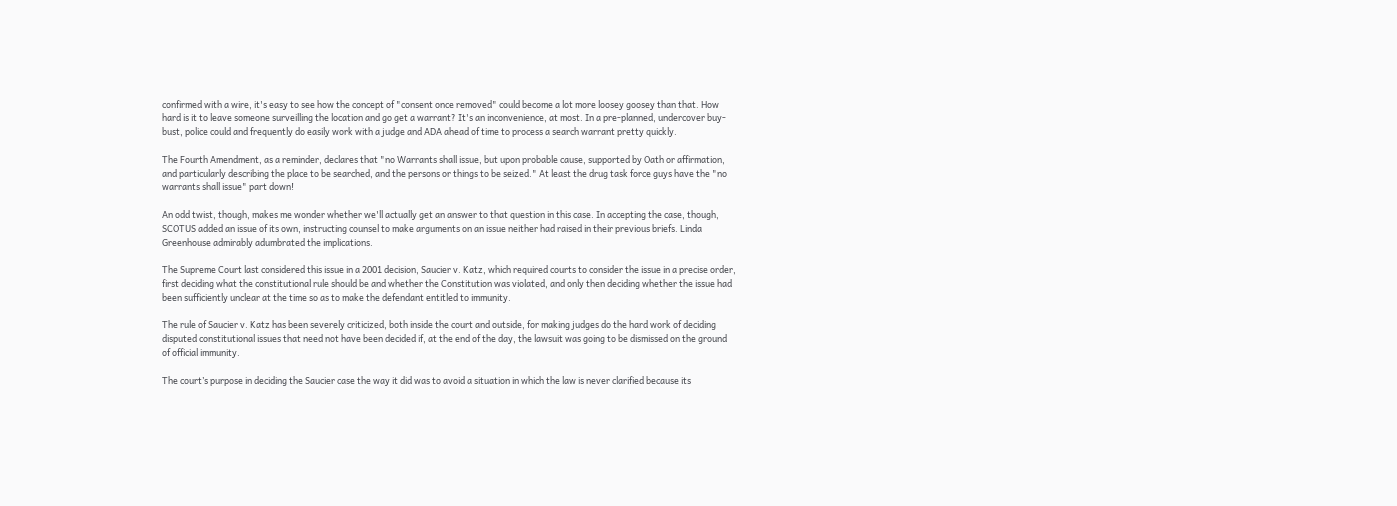confirmed with a wire, it's easy to see how the concept of "consent once removed" could become a lot more loosey goosey than that. How hard is it to leave someone surveilling the location and go get a warrant? It's an inconvenience, at most. In a pre-planned, undercover buy-bust, police could and frequently do easily work with a judge and ADA ahead of time to process a search warrant pretty quickly.

The Fourth Amendment, as a reminder, declares that "no Warrants shall issue, but upon probable cause, supported by Oath or affirmation, and particularly describing the place to be searched, and the persons or things to be seized." At least the drug task force guys have the "no warrants shall issue" part down!

An odd twist, though, makes me wonder whether we'll actually get an answer to that question in this case. In accepting the case, though, SCOTUS added an issue of its own, instructing counsel to make arguments on an issue neither had raised in their previous briefs. Linda Greenhouse admirably adumbrated the implications.

The Supreme Court last considered this issue in a 2001 decision, Saucier v. Katz, which required courts to consider the issue in a precise order, first deciding what the constitutional rule should be and whether the Constitution was violated, and only then deciding whether the issue had been sufficiently unclear at the time so as to make the defendant entitled to immunity.

The rule of Saucier v. Katz has been severely criticized, both inside the court and outside, for making judges do the hard work of deciding disputed constitutional issues that need not have been decided if, at the end of the day, the lawsuit was going to be dismissed on the ground of official immunity.

The court’s purpose in deciding the Saucier case the way it did was to avoid a situation in which the law is never clarified because its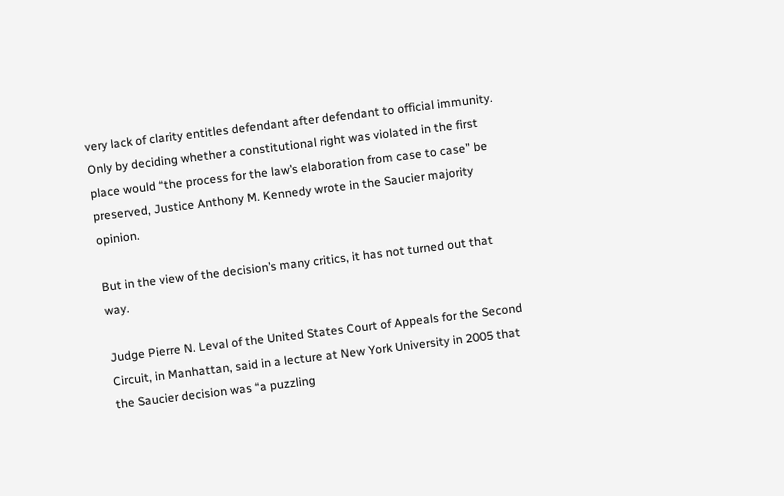very lack of clarity entitles defendant after defendant to official immunity. Only by deciding whether a constitutional right was violated in the first place would “the process for the law’s elaboration from case to case” be preserved, Justice Anthony M. Kennedy wrote in the Saucier majority opinion.

But in the view of the decision’s many critics, it has not turned out that way.

Judge Pierre N. Leval of the United States Court of Appeals for the Second Circuit, in Manhattan, said in a lecture at New York University in 2005 that the Saucier decision was “a puzzling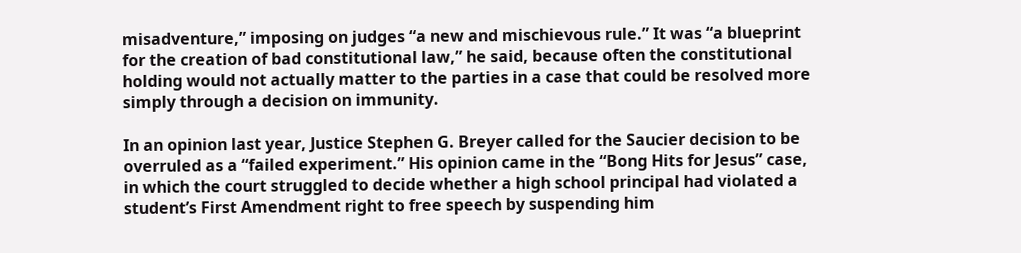misadventure,” imposing on judges “a new and mischievous rule.” It was “a blueprint for the creation of bad constitutional law,” he said, because often the constitutional holding would not actually matter to the parties in a case that could be resolved more simply through a decision on immunity.

In an opinion last year, Justice Stephen G. Breyer called for the Saucier decision to be overruled as a “failed experiment.” His opinion came in the “Bong Hits for Jesus” case, in which the court struggled to decide whether a high school principal had violated a student’s First Amendment right to free speech by suspending him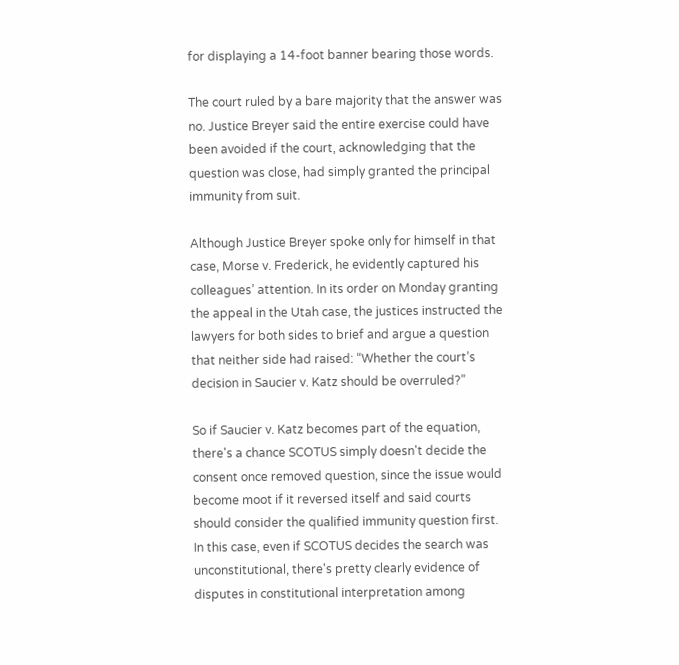for displaying a 14-foot banner bearing those words.

The court ruled by a bare majority that the answer was no. Justice Breyer said the entire exercise could have been avoided if the court, acknowledging that the question was close, had simply granted the principal immunity from suit.

Although Justice Breyer spoke only for himself in that case, Morse v. Frederick, he evidently captured his colleagues’ attention. In its order on Monday granting the appeal in the Utah case, the justices instructed the lawyers for both sides to brief and argue a question that neither side had raised: “Whether the court’s decision in Saucier v. Katz should be overruled?”

So if Saucier v. Katz becomes part of the equation, there's a chance SCOTUS simply doesn't decide the consent once removed question, since the issue would become moot if it reversed itself and said courts should consider the qualified immunity question first. In this case, even if SCOTUS decides the search was unconstitutional, there's pretty clearly evidence of disputes in constitutional interpretation among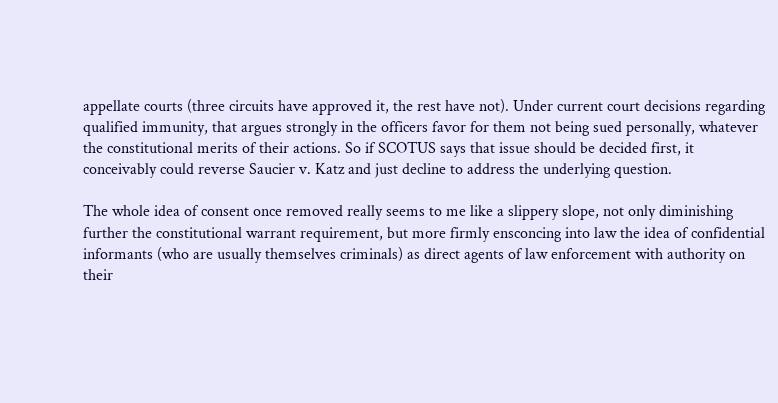appellate courts (three circuits have approved it, the rest have not). Under current court decisions regarding qualified immunity, that argues strongly in the officers favor for them not being sued personally, whatever the constitutional merits of their actions. So if SCOTUS says that issue should be decided first, it conceivably could reverse Saucier v. Katz and just decline to address the underlying question.

The whole idea of consent once removed really seems to me like a slippery slope, not only diminishing further the constitutional warrant requirement, but more firmly ensconcing into law the idea of confidential informants (who are usually themselves criminals) as direct agents of law enforcement with authority on their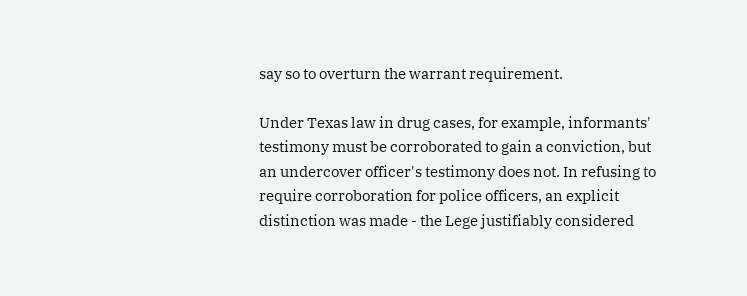say so to overturn the warrant requirement.

Under Texas law in drug cases, for example, informants' testimony must be corroborated to gain a conviction, but an undercover officer's testimony does not. In refusing to require corroboration for police officers, an explicit distinction was made - the Lege justifiably considered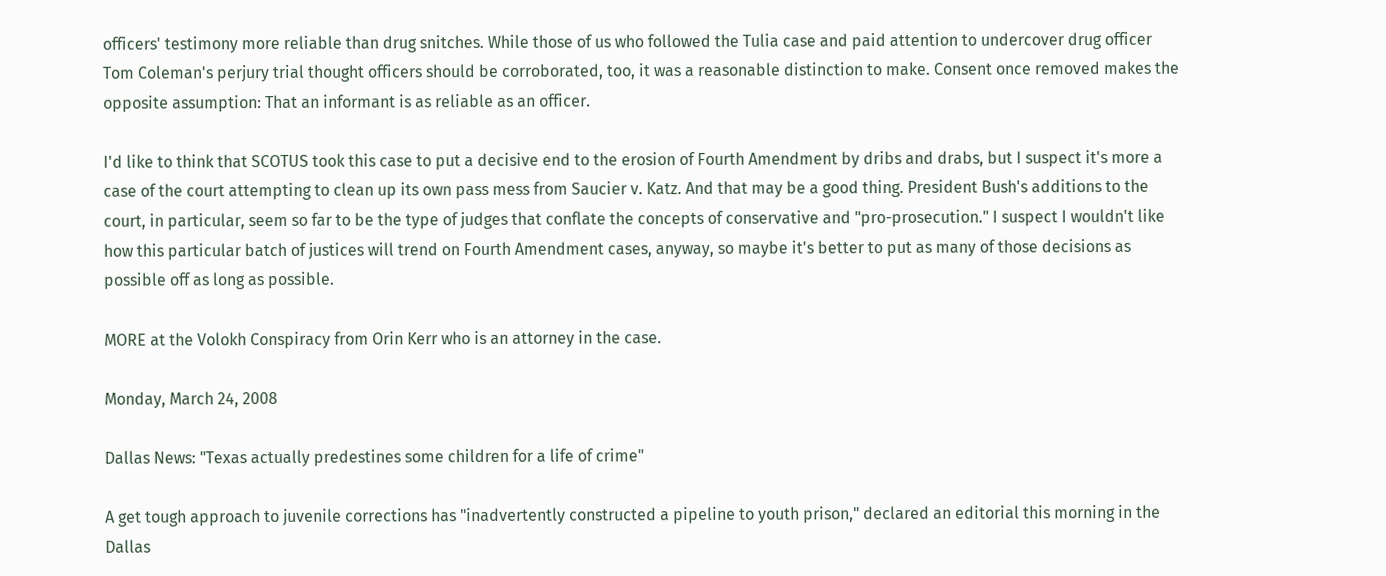officers' testimony more reliable than drug snitches. While those of us who followed the Tulia case and paid attention to undercover drug officer Tom Coleman's perjury trial thought officers should be corroborated, too, it was a reasonable distinction to make. Consent once removed makes the opposite assumption: That an informant is as reliable as an officer.

I'd like to think that SCOTUS took this case to put a decisive end to the erosion of Fourth Amendment by dribs and drabs, but I suspect it's more a case of the court attempting to clean up its own pass mess from Saucier v. Katz. And that may be a good thing. President Bush's additions to the court, in particular, seem so far to be the type of judges that conflate the concepts of conservative and "pro-prosecution." I suspect I wouldn't like how this particular batch of justices will trend on Fourth Amendment cases, anyway, so maybe it's better to put as many of those decisions as possible off as long as possible.

MORE at the Volokh Conspiracy from Orin Kerr who is an attorney in the case.

Monday, March 24, 2008

Dallas News: "Texas actually predestines some children for a life of crime"

A get tough approach to juvenile corrections has "inadvertently constructed a pipeline to youth prison," declared an editorial this morning in the Dallas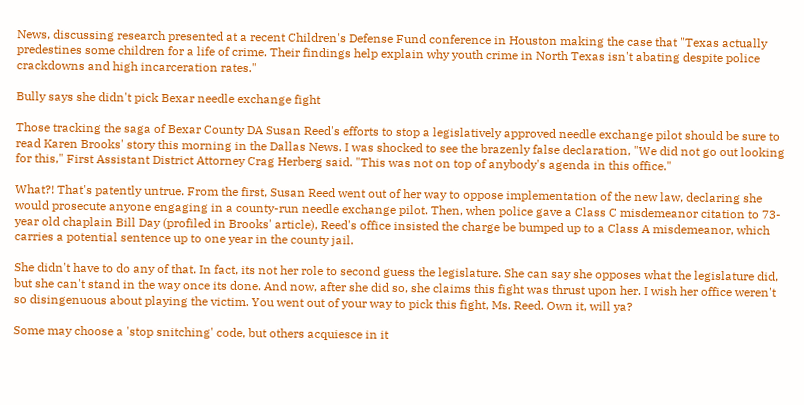News, discussing research presented at a recent Children's Defense Fund conference in Houston making the case that "Texas actually predestines some children for a life of crime. Their findings help explain why youth crime in North Texas isn't abating despite police crackdowns and high incarceration rates."

Bully says she didn't pick Bexar needle exchange fight

Those tracking the saga of Bexar County DA Susan Reed's efforts to stop a legislatively approved needle exchange pilot should be sure to read Karen Brooks' story this morning in the Dallas News. I was shocked to see the brazenly false declaration, "We did not go out looking for this," First Assistant District Attorney Crag Herberg said. "This was not on top of anybody's agenda in this office."

What?! That's patently untrue. From the first, Susan Reed went out of her way to oppose implementation of the new law, declaring she would prosecute anyone engaging in a county-run needle exchange pilot. Then, when police gave a Class C misdemeanor citation to 73-year old chaplain Bill Day (profiled in Brooks' article), Reed's office insisted the charge be bumped up to a Class A misdemeanor, which carries a potential sentence up to one year in the county jail.

She didn't have to do any of that. In fact, its not her role to second guess the legislature. She can say she opposes what the legislature did, but she can't stand in the way once its done. And now, after she did so, she claims this fight was thrust upon her. I wish her office weren't so disingenuous about playing the victim. You went out of your way to pick this fight, Ms. Reed. Own it, will ya?

Some may choose a 'stop snitching' code, but others acquiesce in it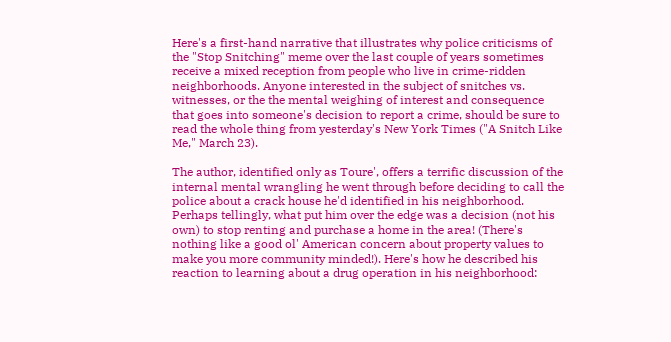Here's a first-hand narrative that illustrates why police criticisms of the "Stop Snitching" meme over the last couple of years sometimes receive a mixed reception from people who live in crime-ridden neighborhoods. Anyone interested in the subject of snitches vs. witnesses, or the the mental weighing of interest and consequence that goes into someone's decision to report a crime, should be sure to read the whole thing from yesterday's New York Times ("A Snitch Like Me," March 23).

The author, identified only as Toure', offers a terrific discussion of the internal mental wrangling he went through before deciding to call the police about a crack house he'd identified in his neighborhood. Perhaps tellingly, what put him over the edge was a decision (not his own) to stop renting and purchase a home in the area! (There's nothing like a good ol' American concern about property values to make you more community minded!). Here's how he described his reaction to learning about a drug operation in his neighborhood: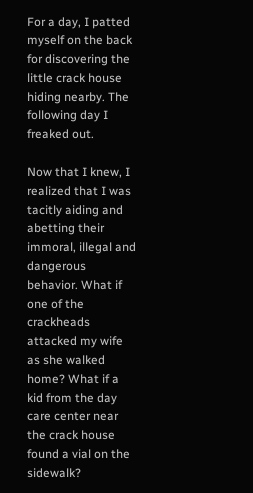For a day, I patted myself on the back for discovering the little crack house hiding nearby. The following day I freaked out.

Now that I knew, I realized that I was tacitly aiding and abetting their immoral, illegal and dangerous behavior. What if one of the crackheads attacked my wife as she walked home? What if a kid from the day care center near the crack house found a vial on the sidewalk?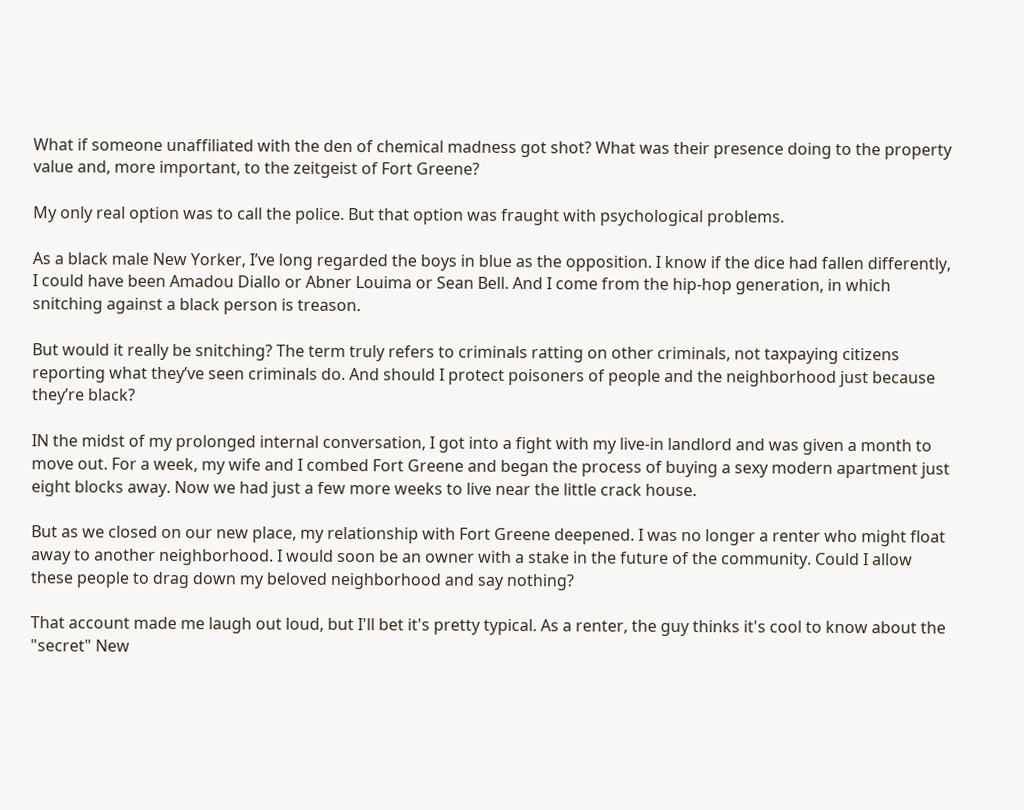What if someone unaffiliated with the den of chemical madness got shot? What was their presence doing to the property value and, more important, to the zeitgeist of Fort Greene?

My only real option was to call the police. But that option was fraught with psychological problems.

As a black male New Yorker, I’ve long regarded the boys in blue as the opposition. I know if the dice had fallen differently, I could have been Amadou Diallo or Abner Louima or Sean Bell. And I come from the hip-hop generation, in which snitching against a black person is treason.

But would it really be snitching? The term truly refers to criminals ratting on other criminals, not taxpaying citizens reporting what they’ve seen criminals do. And should I protect poisoners of people and the neighborhood just because they’re black?

IN the midst of my prolonged internal conversation, I got into a fight with my live-in landlord and was given a month to move out. For a week, my wife and I combed Fort Greene and began the process of buying a sexy modern apartment just eight blocks away. Now we had just a few more weeks to live near the little crack house.

But as we closed on our new place, my relationship with Fort Greene deepened. I was no longer a renter who might float away to another neighborhood. I would soon be an owner with a stake in the future of the community. Could I allow these people to drag down my beloved neighborhood and say nothing?

That account made me laugh out loud, but I'll bet it's pretty typical. As a renter, the guy thinks it's cool to know about the "secret" New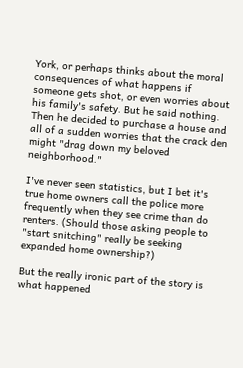York, or perhaps thinks about the moral consequences of what happens if someone gets shot, or even worries about his family's safety. But he said nothing. Then he decided to purchase a house and all of a sudden worries that the crack den might "drag down my beloved neighborhood."

I've never seen statistics, but I bet it's true home owners call the police more frequently when they see crime than do renters. (Should those asking people to "start snitching" really be seeking expanded home ownership?)

But the really ironic part of the story is what happened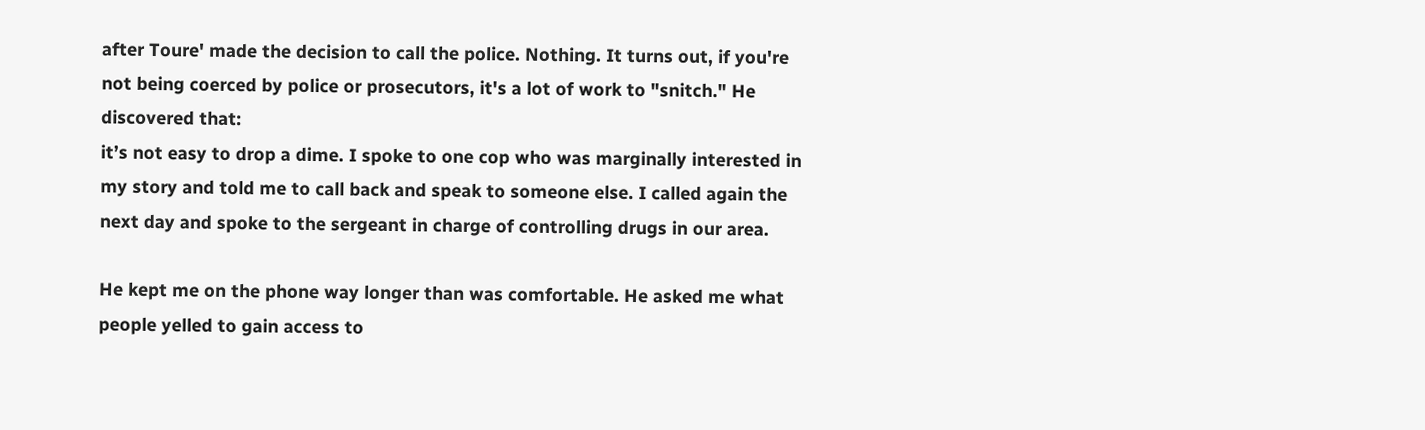after Toure' made the decision to call the police. Nothing. It turns out, if you're not being coerced by police or prosecutors, it's a lot of work to "snitch." He discovered that:
it’s not easy to drop a dime. I spoke to one cop who was marginally interested in my story and told me to call back and speak to someone else. I called again the next day and spoke to the sergeant in charge of controlling drugs in our area.

He kept me on the phone way longer than was comfortable. He asked me what people yelled to gain access to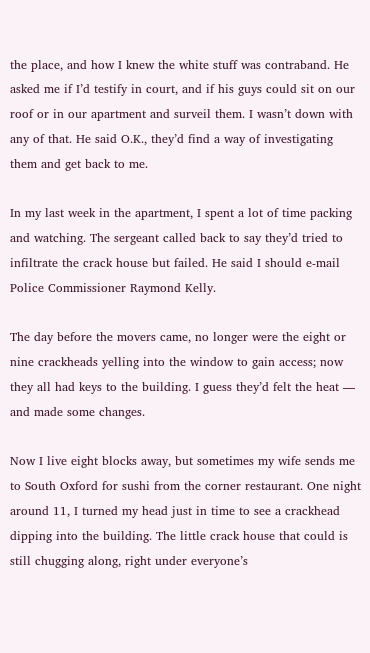the place, and how I knew the white stuff was contraband. He asked me if I’d testify in court, and if his guys could sit on our roof or in our apartment and surveil them. I wasn’t down with any of that. He said O.K., they’d find a way of investigating them and get back to me.

In my last week in the apartment, I spent a lot of time packing and watching. The sergeant called back to say they’d tried to infiltrate the crack house but failed. He said I should e-mail Police Commissioner Raymond Kelly.

The day before the movers came, no longer were the eight or nine crackheads yelling into the window to gain access; now they all had keys to the building. I guess they’d felt the heat — and made some changes.

Now I live eight blocks away, but sometimes my wife sends me to South Oxford for sushi from the corner restaurant. One night around 11, I turned my head just in time to see a crackhead dipping into the building. The little crack house that could is still chugging along, right under everyone’s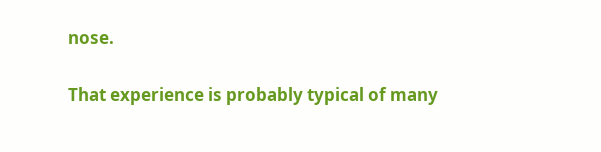nose.

That experience is probably typical of many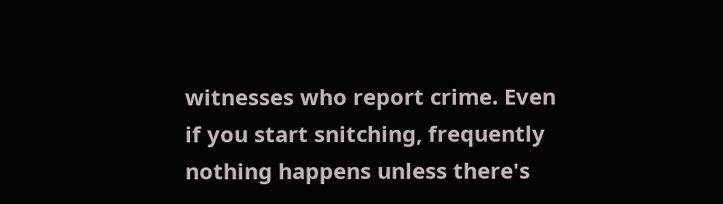witnesses who report crime. Even if you start snitching, frequently nothing happens unless there's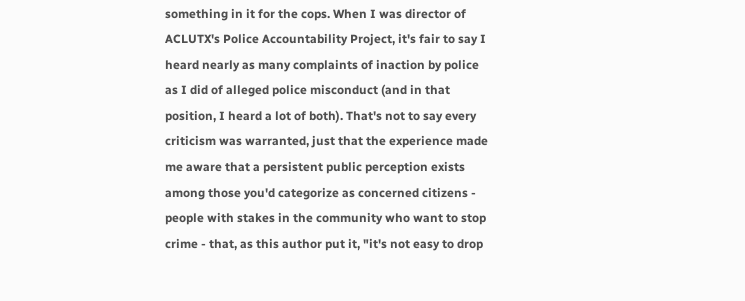something in it for the cops. When I was director of ACLUTX's Police Accountability Project, it's fair to say I heard nearly as many complaints of inaction by police as I did of alleged police misconduct (and in that position, I heard a lot of both). That's not to say every criticism was warranted, just that the experience made me aware that a persistent public perception exists among those you'd categorize as concerned citizens - people with stakes in the community who want to stop crime - that, as this author put it, "it's not easy to drop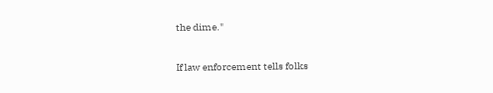the dime."

If law enforcement tells folks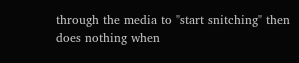through the media to "start snitching" then does nothing when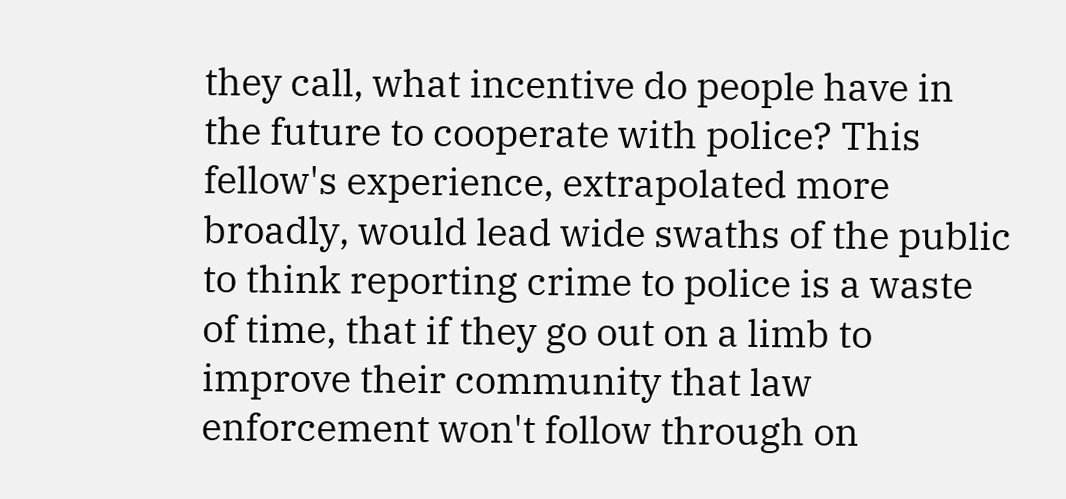they call, what incentive do people have in the future to cooperate with police? This fellow's experience, extrapolated more broadly, would lead wide swaths of the public to think reporting crime to police is a waste of time, that if they go out on a limb to improve their community that law enforcement won't follow through on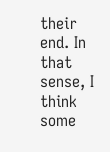their end. In that sense, I think some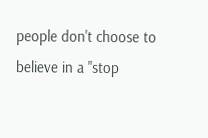people don't choose to believe in a "stop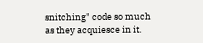snitching" code so much as they acquiesce in it.